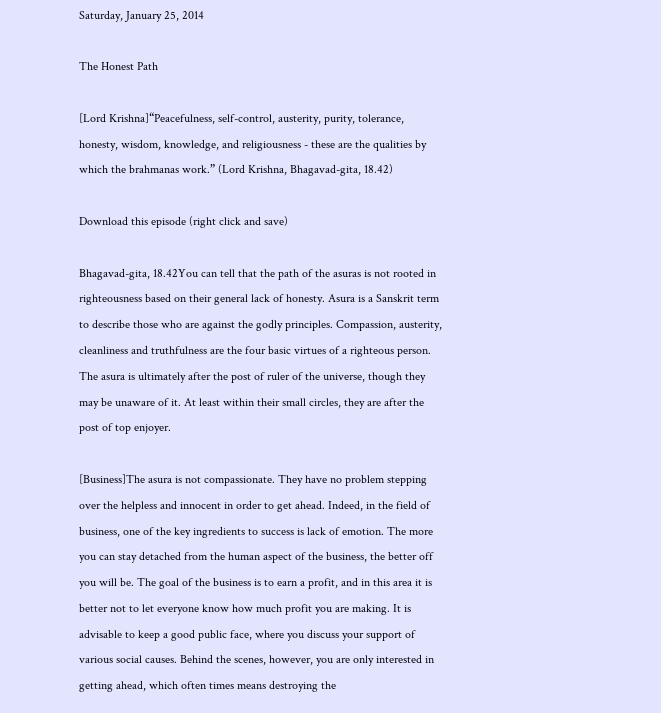Saturday, January 25, 2014

The Honest Path

[Lord Krishna]“Peacefulness, self-control, austerity, purity, tolerance, honesty, wisdom, knowledge, and religiousness - these are the qualities by which the brahmanas work.” (Lord Krishna, Bhagavad-gita, 18.42)

Download this episode (right click and save)

Bhagavad-gita, 18.42You can tell that the path of the asuras is not rooted in righteousness based on their general lack of honesty. Asura is a Sanskrit term to describe those who are against the godly principles. Compassion, austerity, cleanliness and truthfulness are the four basic virtues of a righteous person. The asura is ultimately after the post of ruler of the universe, though they may be unaware of it. At least within their small circles, they are after the post of top enjoyer.

[Business]The asura is not compassionate. They have no problem stepping over the helpless and innocent in order to get ahead. Indeed, in the field of business, one of the key ingredients to success is lack of emotion. The more you can stay detached from the human aspect of the business, the better off you will be. The goal of the business is to earn a profit, and in this area it is better not to let everyone know how much profit you are making. It is advisable to keep a good public face, where you discuss your support of various social causes. Behind the scenes, however, you are only interested in getting ahead, which often times means destroying the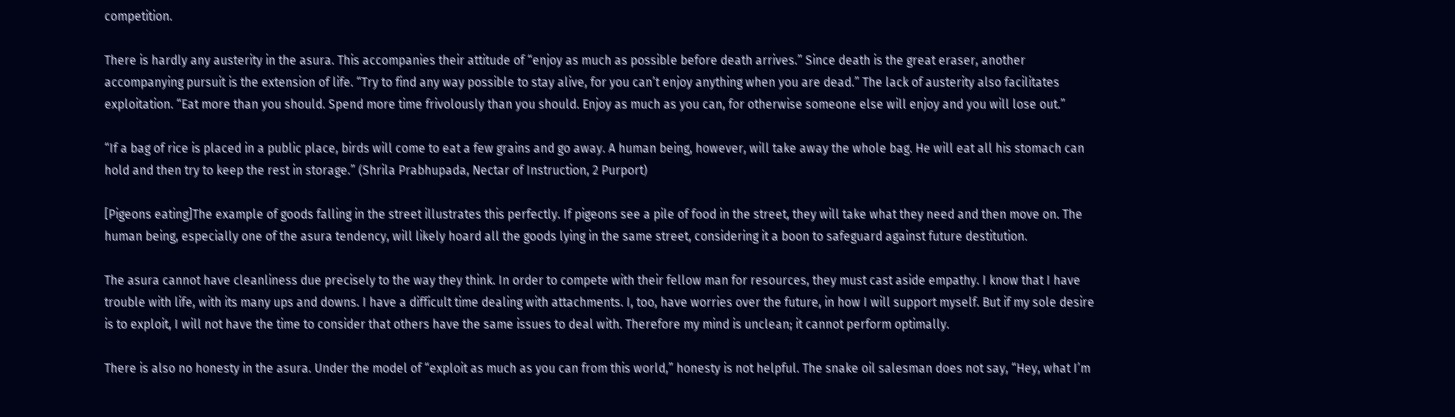competition.

There is hardly any austerity in the asura. This accompanies their attitude of “enjoy as much as possible before death arrives.” Since death is the great eraser, another accompanying pursuit is the extension of life. “Try to find any way possible to stay alive, for you can’t enjoy anything when you are dead.” The lack of austerity also facilitates exploitation. “Eat more than you should. Spend more time frivolously than you should. Enjoy as much as you can, for otherwise someone else will enjoy and you will lose out.”

“If a bag of rice is placed in a public place, birds will come to eat a few grains and go away. A human being, however, will take away the whole bag. He will eat all his stomach can hold and then try to keep the rest in storage.” (Shrila Prabhupada, Nectar of Instruction, 2 Purport)

[Pigeons eating]The example of goods falling in the street illustrates this perfectly. If pigeons see a pile of food in the street, they will take what they need and then move on. The human being, especially one of the asura tendency, will likely hoard all the goods lying in the same street, considering it a boon to safeguard against future destitution.

The asura cannot have cleanliness due precisely to the way they think. In order to compete with their fellow man for resources, they must cast aside empathy. I know that I have trouble with life, with its many ups and downs. I have a difficult time dealing with attachments. I, too, have worries over the future, in how I will support myself. But if my sole desire is to exploit, I will not have the time to consider that others have the same issues to deal with. Therefore my mind is unclean; it cannot perform optimally.

There is also no honesty in the asura. Under the model of “exploit as much as you can from this world,” honesty is not helpful. The snake oil salesman does not say, “Hey, what I’m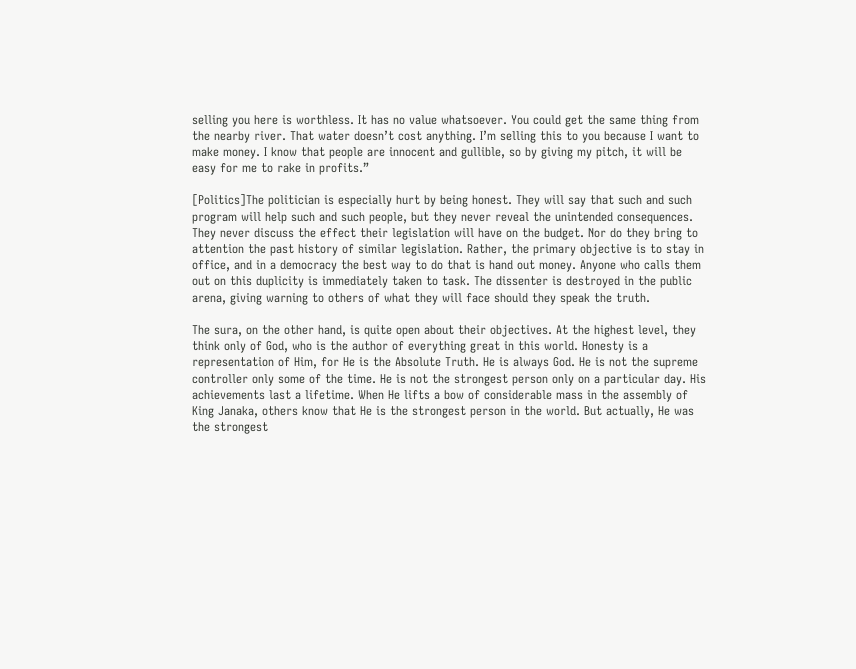selling you here is worthless. It has no value whatsoever. You could get the same thing from the nearby river. That water doesn’t cost anything. I’m selling this to you because I want to make money. I know that people are innocent and gullible, so by giving my pitch, it will be easy for me to rake in profits.”

[Politics]The politician is especially hurt by being honest. They will say that such and such program will help such and such people, but they never reveal the unintended consequences. They never discuss the effect their legislation will have on the budget. Nor do they bring to attention the past history of similar legislation. Rather, the primary objective is to stay in office, and in a democracy the best way to do that is hand out money. Anyone who calls them out on this duplicity is immediately taken to task. The dissenter is destroyed in the public arena, giving warning to others of what they will face should they speak the truth.

The sura, on the other hand, is quite open about their objectives. At the highest level, they think only of God, who is the author of everything great in this world. Honesty is a representation of Him, for He is the Absolute Truth. He is always God. He is not the supreme controller only some of the time. He is not the strongest person only on a particular day. His achievements last a lifetime. When He lifts a bow of considerable mass in the assembly of King Janaka, others know that He is the strongest person in the world. But actually, He was the strongest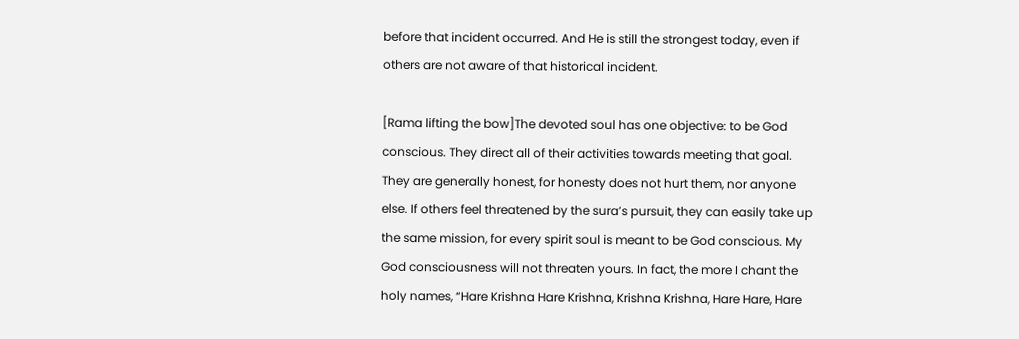before that incident occurred. And He is still the strongest today, even if others are not aware of that historical incident.

[Rama lifting the bow]The devoted soul has one objective: to be God conscious. They direct all of their activities towards meeting that goal. They are generally honest, for honesty does not hurt them, nor anyone else. If others feel threatened by the sura’s pursuit, they can easily take up the same mission, for every spirit soul is meant to be God conscious. My God consciousness will not threaten yours. In fact, the more I chant the holy names, “Hare Krishna Hare Krishna, Krishna Krishna, Hare Hare, Hare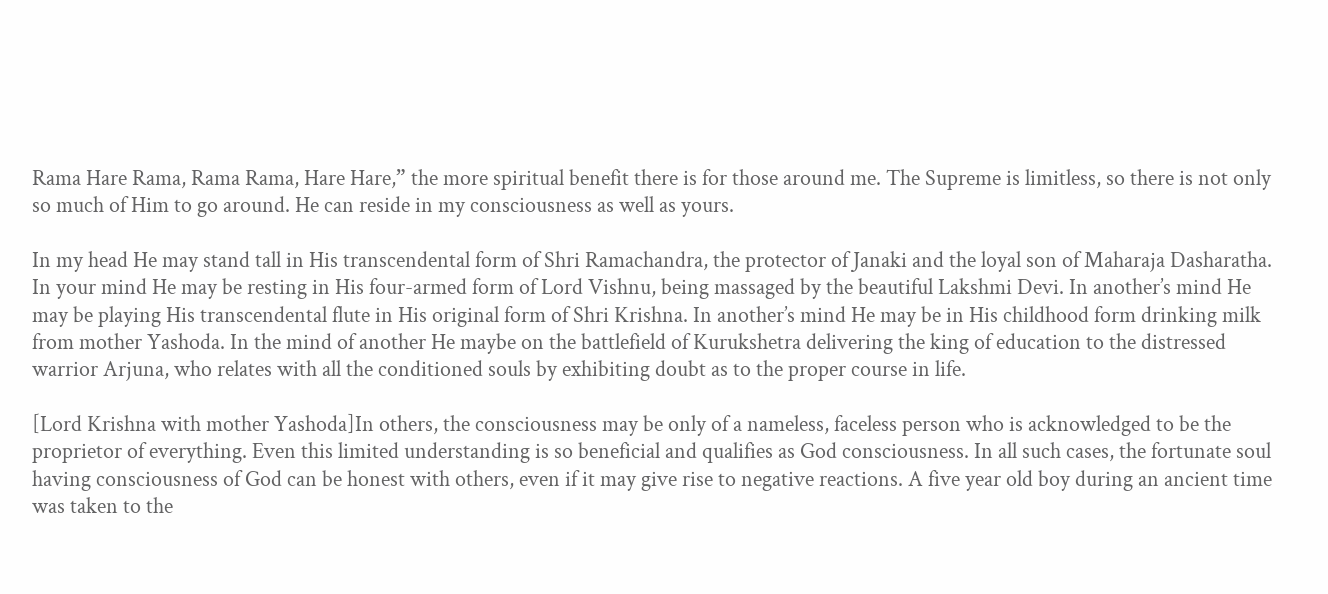Rama Hare Rama, Rama Rama, Hare Hare,” the more spiritual benefit there is for those around me. The Supreme is limitless, so there is not only so much of Him to go around. He can reside in my consciousness as well as yours.

In my head He may stand tall in His transcendental form of Shri Ramachandra, the protector of Janaki and the loyal son of Maharaja Dasharatha. In your mind He may be resting in His four-armed form of Lord Vishnu, being massaged by the beautiful Lakshmi Devi. In another’s mind He may be playing His transcendental flute in His original form of Shri Krishna. In another’s mind He may be in His childhood form drinking milk from mother Yashoda. In the mind of another He maybe on the battlefield of Kurukshetra delivering the king of education to the distressed warrior Arjuna, who relates with all the conditioned souls by exhibiting doubt as to the proper course in life.

[Lord Krishna with mother Yashoda]In others, the consciousness may be only of a nameless, faceless person who is acknowledged to be the proprietor of everything. Even this limited understanding is so beneficial and qualifies as God consciousness. In all such cases, the fortunate soul having consciousness of God can be honest with others, even if it may give rise to negative reactions. A five year old boy during an ancient time was taken to the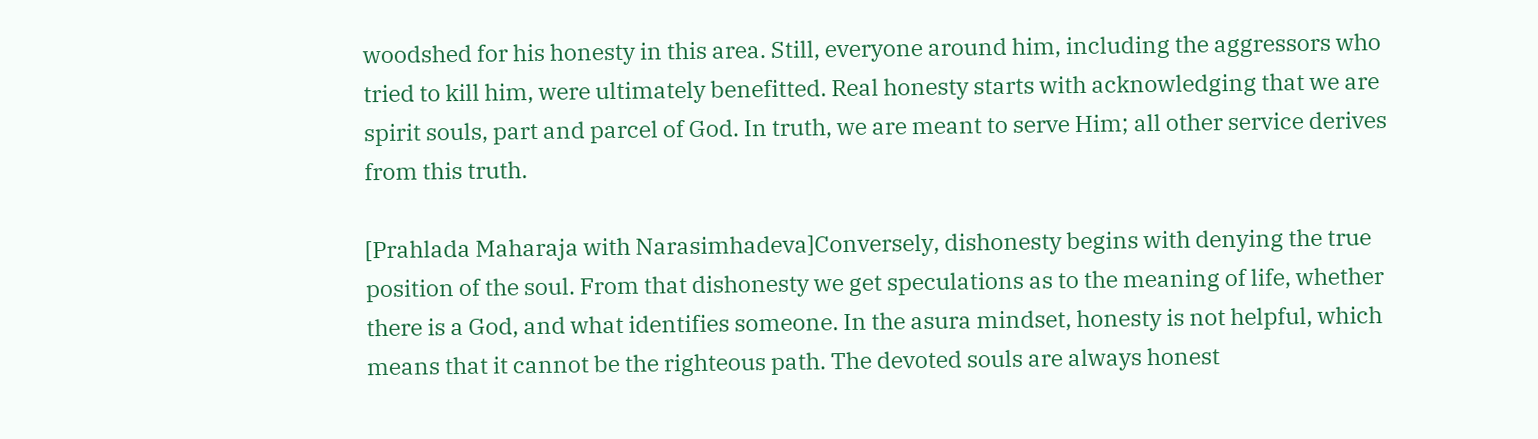woodshed for his honesty in this area. Still, everyone around him, including the aggressors who tried to kill him, were ultimately benefitted. Real honesty starts with acknowledging that we are spirit souls, part and parcel of God. In truth, we are meant to serve Him; all other service derives from this truth.

[Prahlada Maharaja with Narasimhadeva]Conversely, dishonesty begins with denying the true position of the soul. From that dishonesty we get speculations as to the meaning of life, whether there is a God, and what identifies someone. In the asura mindset, honesty is not helpful, which means that it cannot be the righteous path. The devoted souls are always honest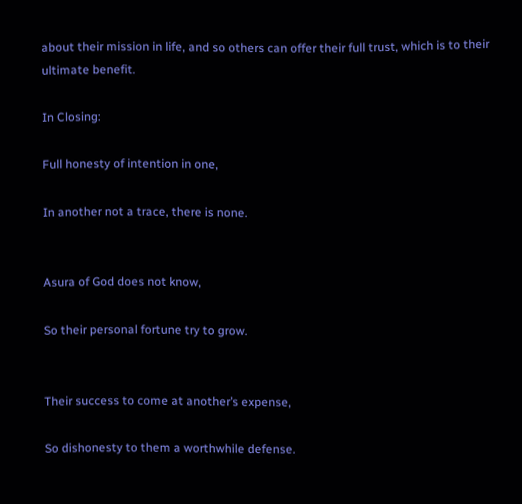about their mission in life, and so others can offer their full trust, which is to their ultimate benefit.

In Closing:

Full honesty of intention in one,

In another not a trace, there is none.


Asura of God does not know,

So their personal fortune try to grow.


Their success to come at another’s expense,

So dishonesty to them a worthwhile defense.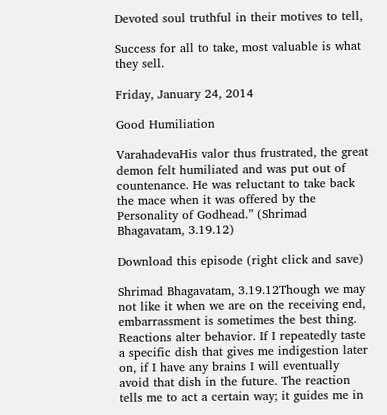Devoted soul truthful in their motives to tell,

Success for all to take, most valuable is what they sell.

Friday, January 24, 2014

Good Humiliation

VarahadevaHis valor thus frustrated, the great demon felt humiliated and was put out of countenance. He was reluctant to take back the mace when it was offered by the Personality of Godhead.” (Shrimad Bhagavatam, 3.19.12)

Download this episode (right click and save)

Shrimad Bhagavatam, 3.19.12Though we may not like it when we are on the receiving end, embarrassment is sometimes the best thing. Reactions alter behavior. If I repeatedly taste a specific dish that gives me indigestion later on, if I have any brains I will eventually avoid that dish in the future. The reaction tells me to act a certain way; it guides me in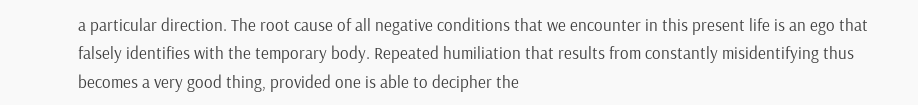a particular direction. The root cause of all negative conditions that we encounter in this present life is an ego that falsely identifies with the temporary body. Repeated humiliation that results from constantly misidentifying thus becomes a very good thing, provided one is able to decipher the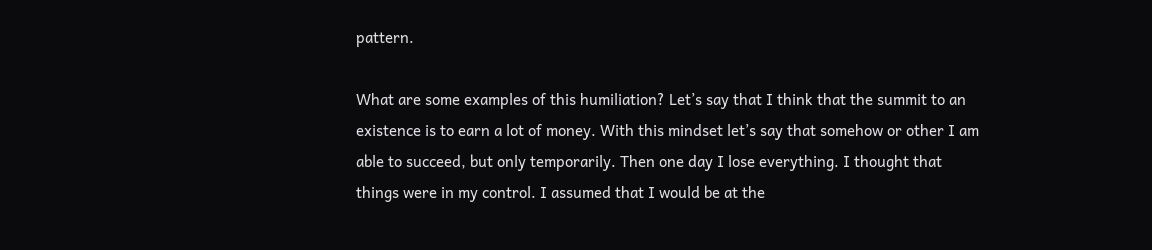pattern.

What are some examples of this humiliation? Let’s say that I think that the summit to an existence is to earn a lot of money. With this mindset let’s say that somehow or other I am able to succeed, but only temporarily. Then one day I lose everything. I thought that things were in my control. I assumed that I would be at the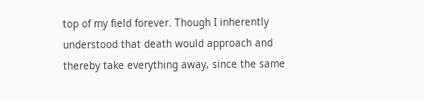top of my field forever. Though I inherently understood that death would approach and thereby take everything away, since the same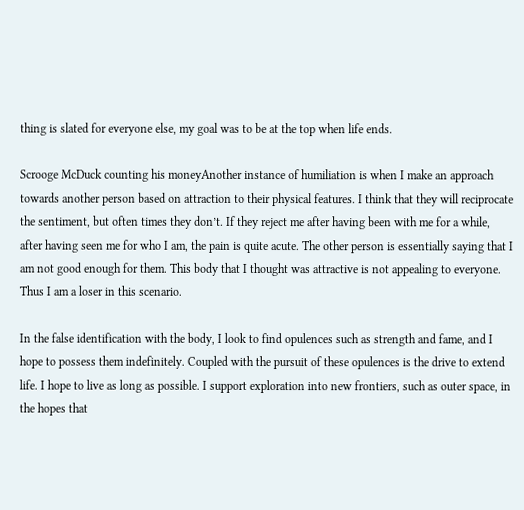thing is slated for everyone else, my goal was to be at the top when life ends.

Scrooge McDuck counting his moneyAnother instance of humiliation is when I make an approach towards another person based on attraction to their physical features. I think that they will reciprocate the sentiment, but often times they don’t. If they reject me after having been with me for a while, after having seen me for who I am, the pain is quite acute. The other person is essentially saying that I am not good enough for them. This body that I thought was attractive is not appealing to everyone. Thus I am a loser in this scenario.

In the false identification with the body, I look to find opulences such as strength and fame, and I hope to possess them indefinitely. Coupled with the pursuit of these opulences is the drive to extend life. I hope to live as long as possible. I support exploration into new frontiers, such as outer space, in the hopes that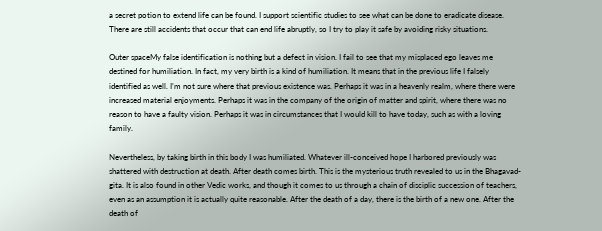a secret potion to extend life can be found. I support scientific studies to see what can be done to eradicate disease. There are still accidents that occur that can end life abruptly, so I try to play it safe by avoiding risky situations.

Outer spaceMy false identification is nothing but a defect in vision. I fail to see that my misplaced ego leaves me destined for humiliation. In fact, my very birth is a kind of humiliation. It means that in the previous life I falsely identified as well. I’m not sure where that previous existence was. Perhaps it was in a heavenly realm, where there were increased material enjoyments. Perhaps it was in the company of the origin of matter and spirit, where there was no reason to have a faulty vision. Perhaps it was in circumstances that I would kill to have today, such as with a loving family.

Nevertheless, by taking birth in this body I was humiliated. Whatever ill-conceived hope I harbored previously was shattered with destruction at death. After death comes birth. This is the mysterious truth revealed to us in the Bhagavad-gita. It is also found in other Vedic works, and though it comes to us through a chain of disciplic succession of teachers, even as an assumption it is actually quite reasonable. After the death of a day, there is the birth of a new one. After the death of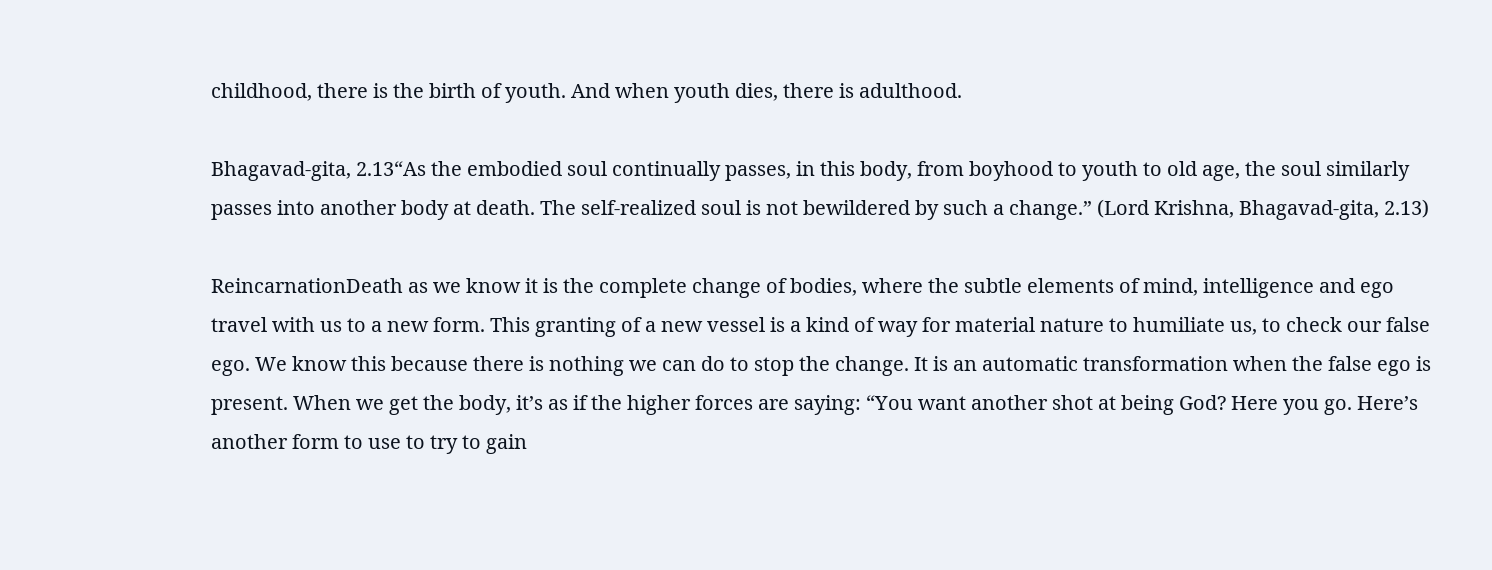childhood, there is the birth of youth. And when youth dies, there is adulthood.

Bhagavad-gita, 2.13“As the embodied soul continually passes, in this body, from boyhood to youth to old age, the soul similarly passes into another body at death. The self-realized soul is not bewildered by such a change.” (Lord Krishna, Bhagavad-gita, 2.13)

ReincarnationDeath as we know it is the complete change of bodies, where the subtle elements of mind, intelligence and ego travel with us to a new form. This granting of a new vessel is a kind of way for material nature to humiliate us, to check our false ego. We know this because there is nothing we can do to stop the change. It is an automatic transformation when the false ego is present. When we get the body, it’s as if the higher forces are saying: “You want another shot at being God? Here you go. Here’s another form to use to try to gain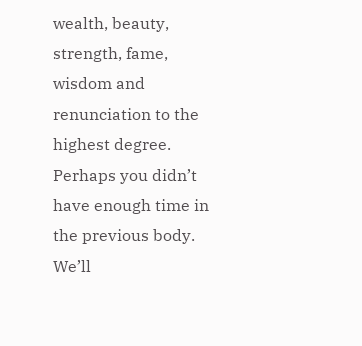wealth, beauty, strength, fame, wisdom and renunciation to the highest degree. Perhaps you didn’t have enough time in the previous body. We’ll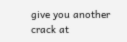give you another crack at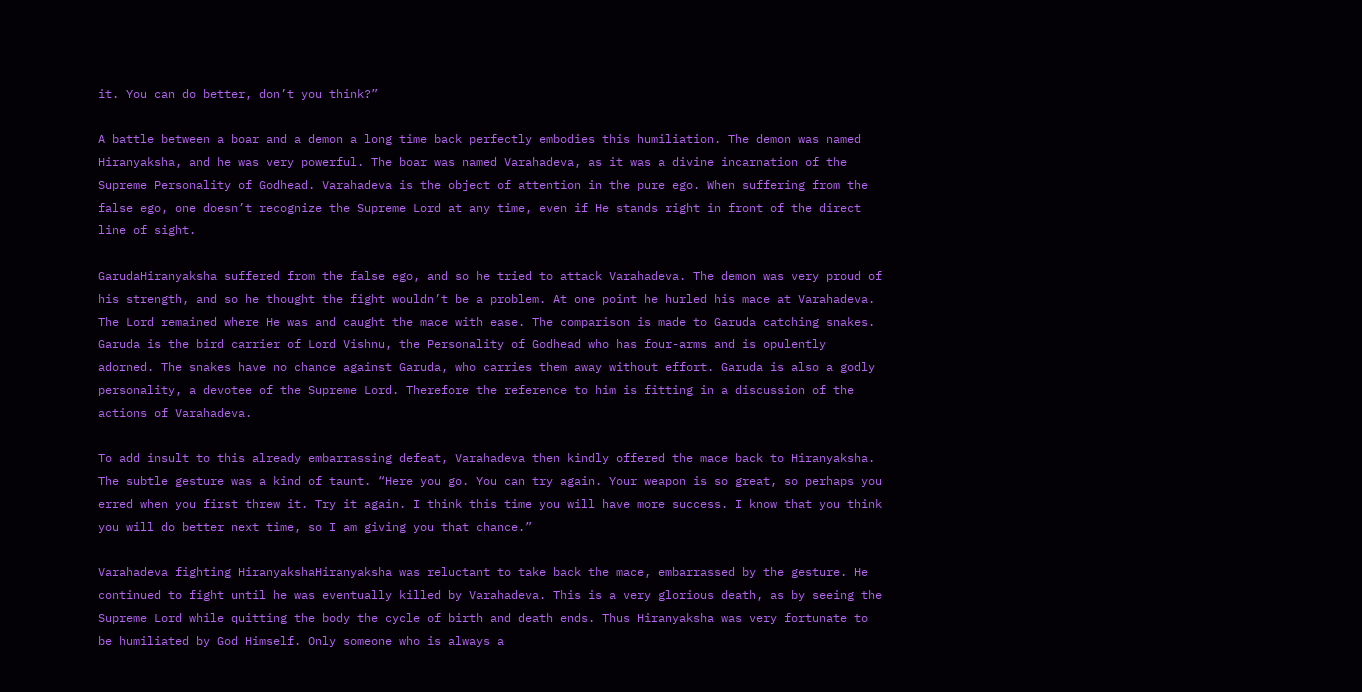it. You can do better, don’t you think?”

A battle between a boar and a demon a long time back perfectly embodies this humiliation. The demon was named Hiranyaksha, and he was very powerful. The boar was named Varahadeva, as it was a divine incarnation of the Supreme Personality of Godhead. Varahadeva is the object of attention in the pure ego. When suffering from the false ego, one doesn’t recognize the Supreme Lord at any time, even if He stands right in front of the direct line of sight.

GarudaHiranyaksha suffered from the false ego, and so he tried to attack Varahadeva. The demon was very proud of his strength, and so he thought the fight wouldn’t be a problem. At one point he hurled his mace at Varahadeva. The Lord remained where He was and caught the mace with ease. The comparison is made to Garuda catching snakes. Garuda is the bird carrier of Lord Vishnu, the Personality of Godhead who has four-arms and is opulently adorned. The snakes have no chance against Garuda, who carries them away without effort. Garuda is also a godly personality, a devotee of the Supreme Lord. Therefore the reference to him is fitting in a discussion of the actions of Varahadeva.

To add insult to this already embarrassing defeat, Varahadeva then kindly offered the mace back to Hiranyaksha. The subtle gesture was a kind of taunt. “Here you go. You can try again. Your weapon is so great, so perhaps you erred when you first threw it. Try it again. I think this time you will have more success. I know that you think you will do better next time, so I am giving you that chance.”

Varahadeva fighting HiranyakshaHiranyaksha was reluctant to take back the mace, embarrassed by the gesture. He continued to fight until he was eventually killed by Varahadeva. This is a very glorious death, as by seeing the Supreme Lord while quitting the body the cycle of birth and death ends. Thus Hiranyaksha was very fortunate to be humiliated by God Himself. Only someone who is always a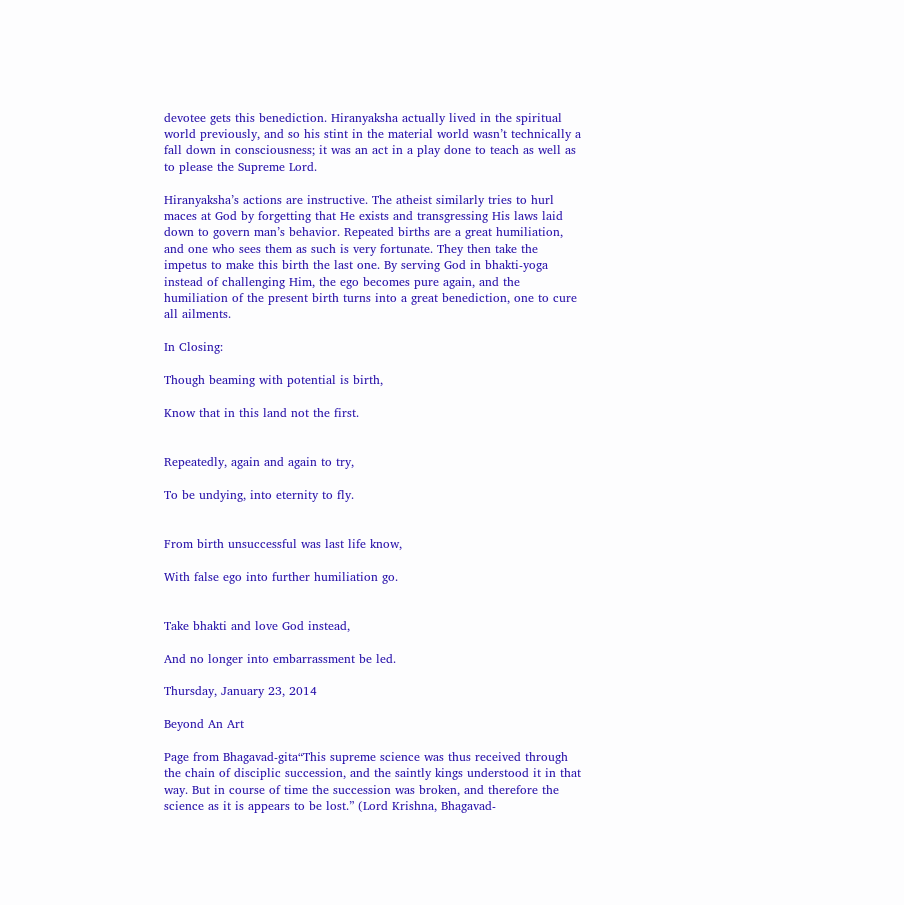devotee gets this benediction. Hiranyaksha actually lived in the spiritual world previously, and so his stint in the material world wasn’t technically a fall down in consciousness; it was an act in a play done to teach as well as to please the Supreme Lord.

Hiranyaksha’s actions are instructive. The atheist similarly tries to hurl maces at God by forgetting that He exists and transgressing His laws laid down to govern man’s behavior. Repeated births are a great humiliation, and one who sees them as such is very fortunate. They then take the impetus to make this birth the last one. By serving God in bhakti-yoga instead of challenging Him, the ego becomes pure again, and the humiliation of the present birth turns into a great benediction, one to cure all ailments.

In Closing:

Though beaming with potential is birth,

Know that in this land not the first.


Repeatedly, again and again to try,

To be undying, into eternity to fly.


From birth unsuccessful was last life know,

With false ego into further humiliation go.


Take bhakti and love God instead,

And no longer into embarrassment be led.

Thursday, January 23, 2014

Beyond An Art

Page from Bhagavad-gita“This supreme science was thus received through the chain of disciplic succession, and the saintly kings understood it in that way. But in course of time the succession was broken, and therefore the science as it is appears to be lost.” (Lord Krishna, Bhagavad-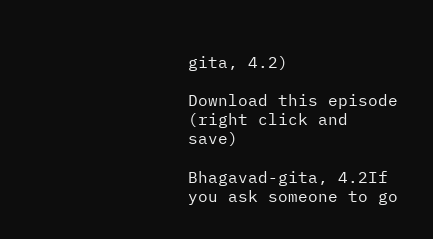gita, 4.2)

Download this episode (right click and save)

Bhagavad-gita, 4.2If you ask someone to go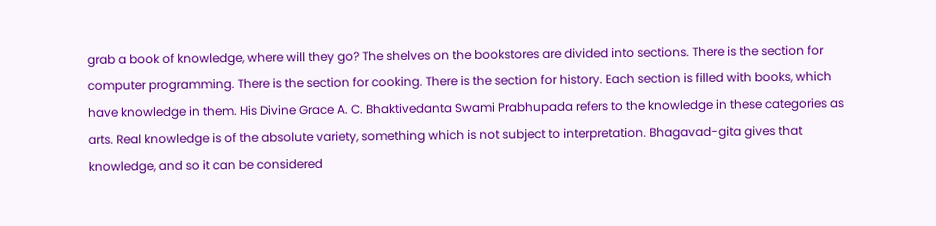grab a book of knowledge, where will they go? The shelves on the bookstores are divided into sections. There is the section for computer programming. There is the section for cooking. There is the section for history. Each section is filled with books, which have knowledge in them. His Divine Grace A. C. Bhaktivedanta Swami Prabhupada refers to the knowledge in these categories as arts. Real knowledge is of the absolute variety, something which is not subject to interpretation. Bhagavad-gita gives that knowledge, and so it can be considered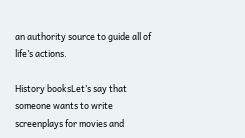an authority source to guide all of life’s actions.

History booksLet’s say that someone wants to write screenplays for movies and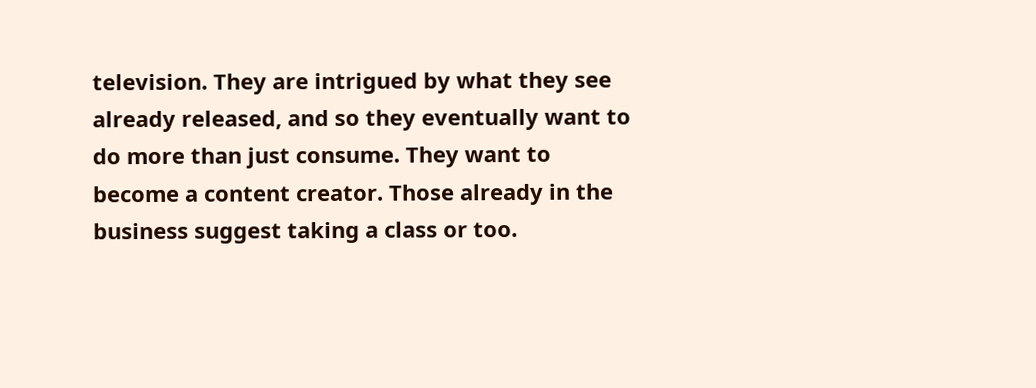television. They are intrigued by what they see already released, and so they eventually want to do more than just consume. They want to become a content creator. Those already in the business suggest taking a class or too.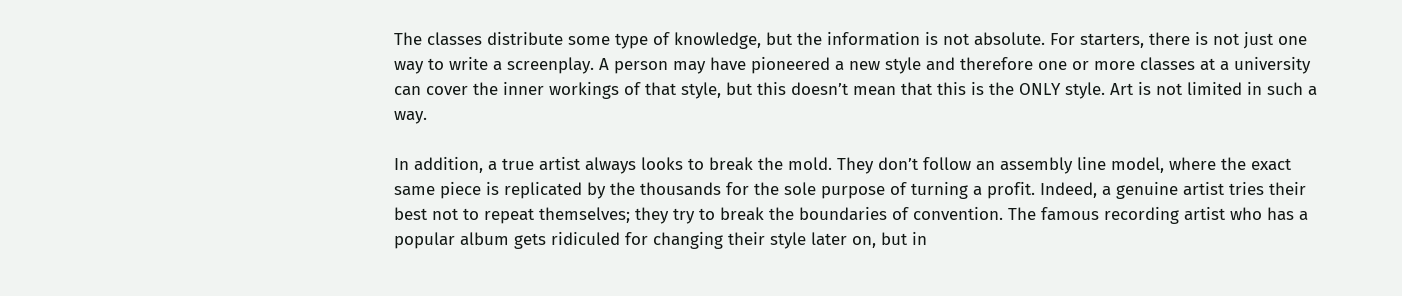The classes distribute some type of knowledge, but the information is not absolute. For starters, there is not just one way to write a screenplay. A person may have pioneered a new style and therefore one or more classes at a university can cover the inner workings of that style, but this doesn’t mean that this is the ONLY style. Art is not limited in such a way.

In addition, a true artist always looks to break the mold. They don’t follow an assembly line model, where the exact same piece is replicated by the thousands for the sole purpose of turning a profit. Indeed, a genuine artist tries their best not to repeat themselves; they try to break the boundaries of convention. The famous recording artist who has a popular album gets ridiculed for changing their style later on, but in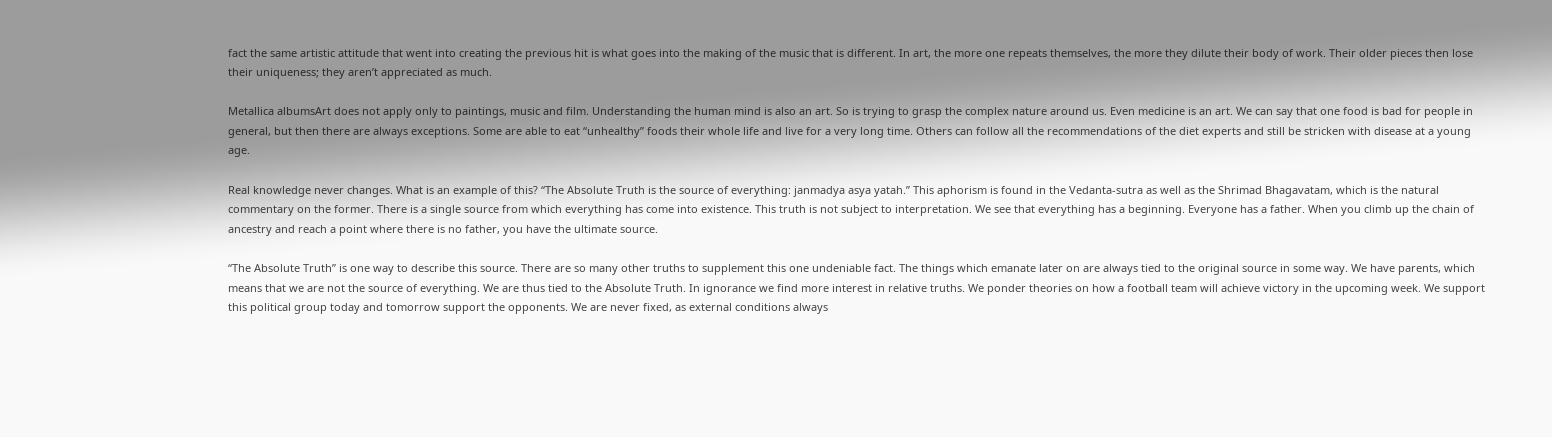fact the same artistic attitude that went into creating the previous hit is what goes into the making of the music that is different. In art, the more one repeats themselves, the more they dilute their body of work. Their older pieces then lose their uniqueness; they aren’t appreciated as much.

Metallica albumsArt does not apply only to paintings, music and film. Understanding the human mind is also an art. So is trying to grasp the complex nature around us. Even medicine is an art. We can say that one food is bad for people in general, but then there are always exceptions. Some are able to eat “unhealthy” foods their whole life and live for a very long time. Others can follow all the recommendations of the diet experts and still be stricken with disease at a young age.

Real knowledge never changes. What is an example of this? “The Absolute Truth is the source of everything: janmadya asya yatah.” This aphorism is found in the Vedanta-sutra as well as the Shrimad Bhagavatam, which is the natural commentary on the former. There is a single source from which everything has come into existence. This truth is not subject to interpretation. We see that everything has a beginning. Everyone has a father. When you climb up the chain of ancestry and reach a point where there is no father, you have the ultimate source.

“The Absolute Truth” is one way to describe this source. There are so many other truths to supplement this one undeniable fact. The things which emanate later on are always tied to the original source in some way. We have parents, which means that we are not the source of everything. We are thus tied to the Absolute Truth. In ignorance we find more interest in relative truths. We ponder theories on how a football team will achieve victory in the upcoming week. We support this political group today and tomorrow support the opponents. We are never fixed, as external conditions always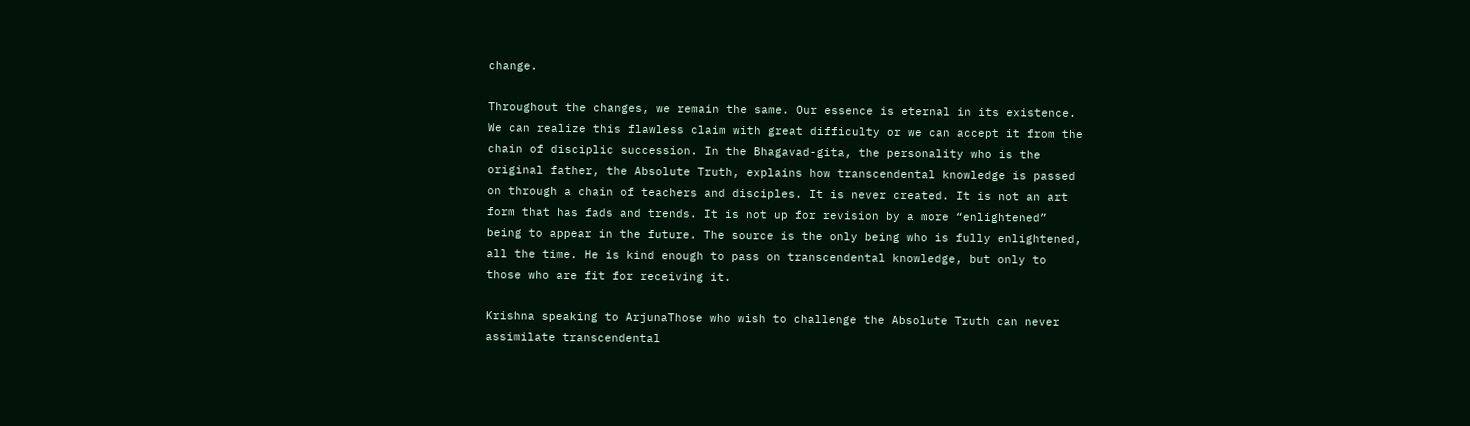change.

Throughout the changes, we remain the same. Our essence is eternal in its existence. We can realize this flawless claim with great difficulty or we can accept it from the chain of disciplic succession. In the Bhagavad-gita, the personality who is the original father, the Absolute Truth, explains how transcendental knowledge is passed on through a chain of teachers and disciples. It is never created. It is not an art form that has fads and trends. It is not up for revision by a more “enlightened” being to appear in the future. The source is the only being who is fully enlightened, all the time. He is kind enough to pass on transcendental knowledge, but only to those who are fit for receiving it.

Krishna speaking to ArjunaThose who wish to challenge the Absolute Truth can never assimilate transcendental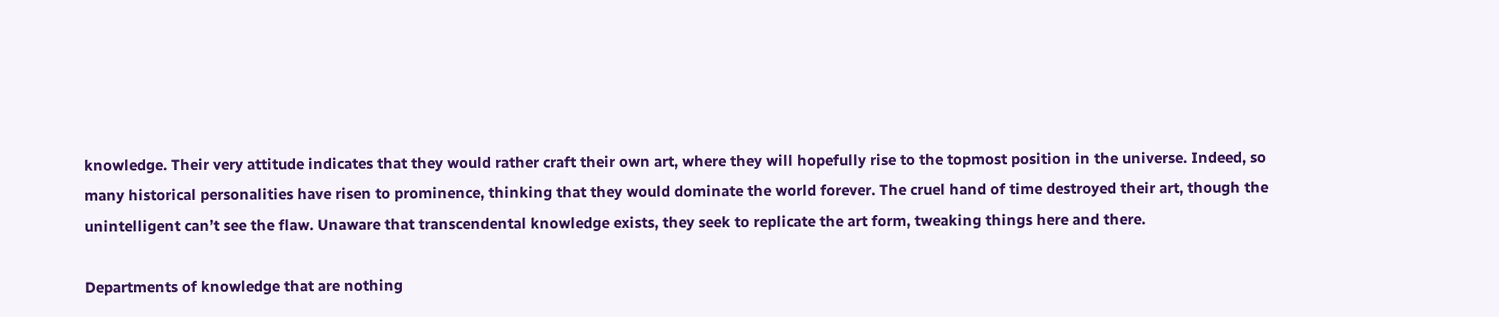knowledge. Their very attitude indicates that they would rather craft their own art, where they will hopefully rise to the topmost position in the universe. Indeed, so many historical personalities have risen to prominence, thinking that they would dominate the world forever. The cruel hand of time destroyed their art, though the unintelligent can’t see the flaw. Unaware that transcendental knowledge exists, they seek to replicate the art form, tweaking things here and there.

Departments of knowledge that are nothing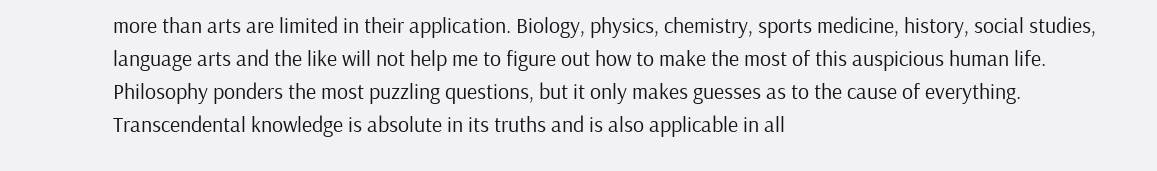more than arts are limited in their application. Biology, physics, chemistry, sports medicine, history, social studies, language arts and the like will not help me to figure out how to make the most of this auspicious human life. Philosophy ponders the most puzzling questions, but it only makes guesses as to the cause of everything. Transcendental knowledge is absolute in its truths and is also applicable in all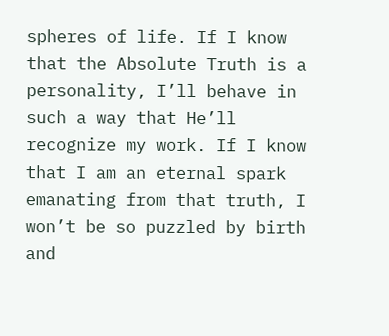spheres of life. If I know that the Absolute Truth is a personality, I’ll behave in such a way that He’ll recognize my work. If I know that I am an eternal spark emanating from that truth, I won’t be so puzzled by birth and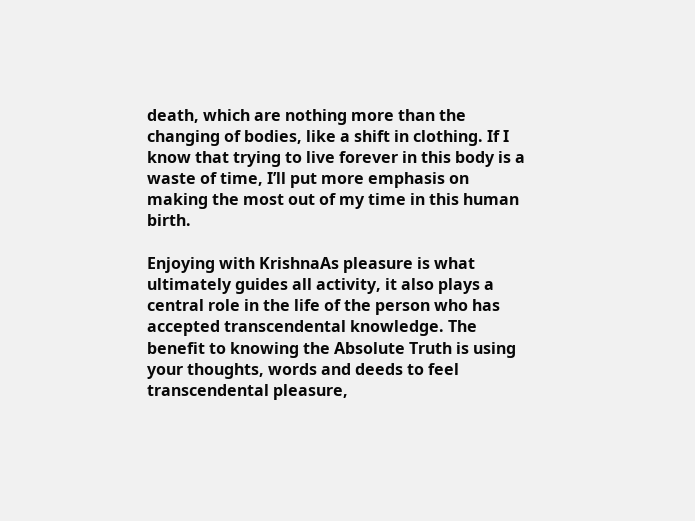death, which are nothing more than the changing of bodies, like a shift in clothing. If I know that trying to live forever in this body is a waste of time, I’ll put more emphasis on making the most out of my time in this human birth.

Enjoying with KrishnaAs pleasure is what ultimately guides all activity, it also plays a central role in the life of the person who has accepted transcendental knowledge. The benefit to knowing the Absolute Truth is using your thoughts, words and deeds to feel transcendental pleasure,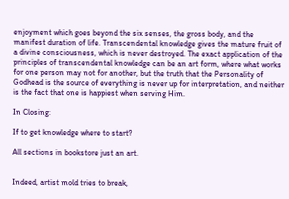enjoyment which goes beyond the six senses, the gross body, and the manifest duration of life. Transcendental knowledge gives the mature fruit of a divine consciousness, which is never destroyed. The exact application of the principles of transcendental knowledge can be an art form, where what works for one person may not for another, but the truth that the Personality of Godhead is the source of everything is never up for interpretation, and neither is the fact that one is happiest when serving Him.

In Closing:

If to get knowledge where to start?

All sections in bookstore just an art.


Indeed, artist mold tries to break,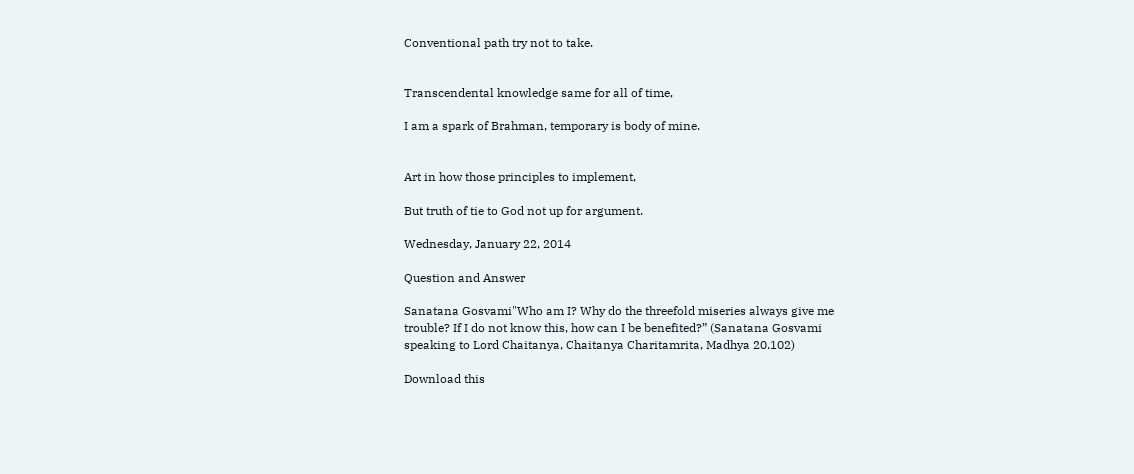Conventional path try not to take.


Transcendental knowledge same for all of time,

I am a spark of Brahman, temporary is body of mine.


Art in how those principles to implement,

But truth of tie to God not up for argument.

Wednesday, January 22, 2014

Question and Answer

Sanatana Gosvami"Who am I? Why do the threefold miseries always give me trouble? If I do not know this, how can I be benefited?” (Sanatana Gosvami speaking to Lord Chaitanya, Chaitanya Charitamrita, Madhya 20.102)

Download this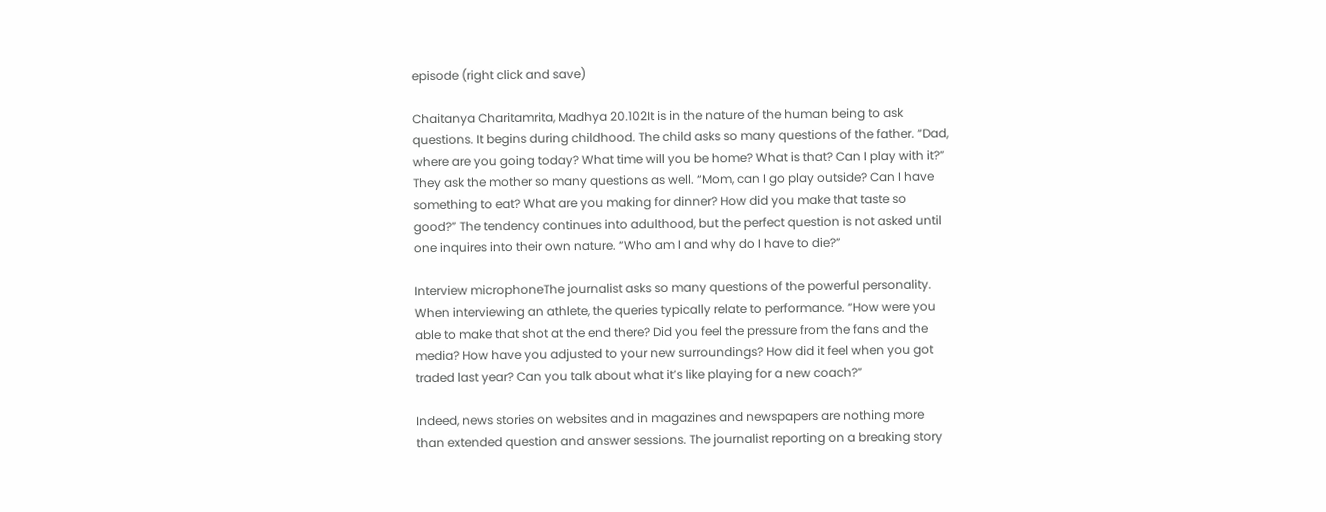episode (right click and save)

Chaitanya Charitamrita, Madhya 20.102It is in the nature of the human being to ask questions. It begins during childhood. The child asks so many questions of the father. “Dad, where are you going today? What time will you be home? What is that? Can I play with it?” They ask the mother so many questions as well. “Mom, can I go play outside? Can I have something to eat? What are you making for dinner? How did you make that taste so good?” The tendency continues into adulthood, but the perfect question is not asked until one inquires into their own nature. “Who am I and why do I have to die?”

Interview microphoneThe journalist asks so many questions of the powerful personality. When interviewing an athlete, the queries typically relate to performance. “How were you able to make that shot at the end there? Did you feel the pressure from the fans and the media? How have you adjusted to your new surroundings? How did it feel when you got traded last year? Can you talk about what it’s like playing for a new coach?”

Indeed, news stories on websites and in magazines and newspapers are nothing more than extended question and answer sessions. The journalist reporting on a breaking story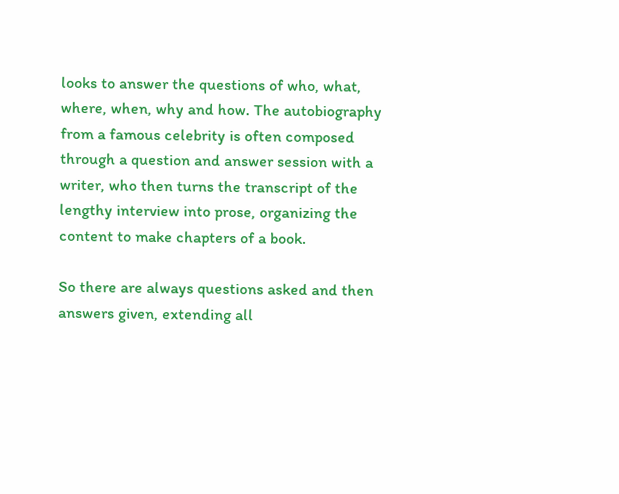looks to answer the questions of who, what, where, when, why and how. The autobiography from a famous celebrity is often composed through a question and answer session with a writer, who then turns the transcript of the lengthy interview into prose, organizing the content to make chapters of a book.

So there are always questions asked and then answers given, extending all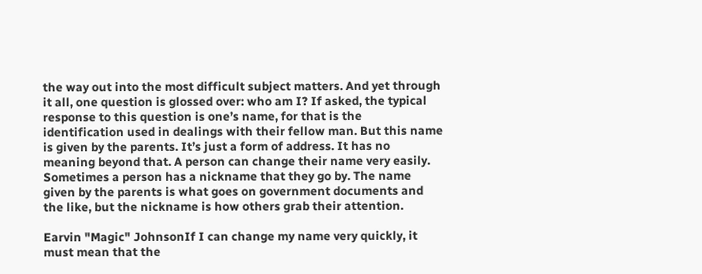the way out into the most difficult subject matters. And yet through it all, one question is glossed over: who am I? If asked, the typical response to this question is one’s name, for that is the identification used in dealings with their fellow man. But this name is given by the parents. It’s just a form of address. It has no meaning beyond that. A person can change their name very easily. Sometimes a person has a nickname that they go by. The name given by the parents is what goes on government documents and the like, but the nickname is how others grab their attention.

Earvin "Magic" JohnsonIf I can change my name very quickly, it must mean that the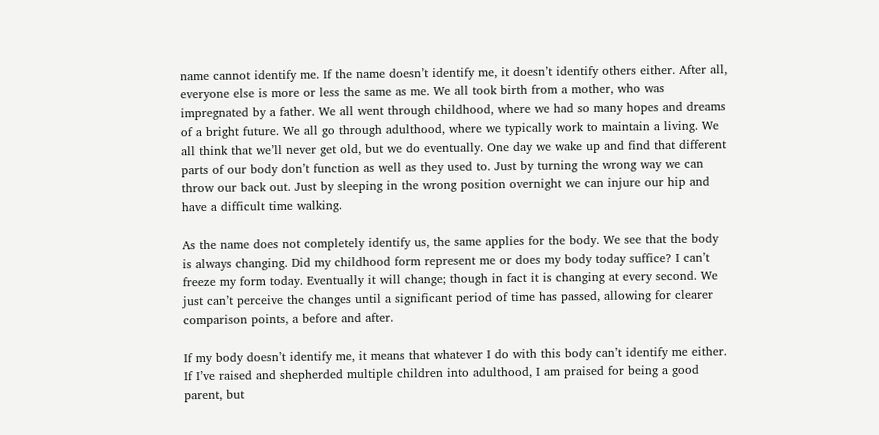name cannot identify me. If the name doesn’t identify me, it doesn’t identify others either. After all, everyone else is more or less the same as me. We all took birth from a mother, who was impregnated by a father. We all went through childhood, where we had so many hopes and dreams of a bright future. We all go through adulthood, where we typically work to maintain a living. We all think that we’ll never get old, but we do eventually. One day we wake up and find that different parts of our body don’t function as well as they used to. Just by turning the wrong way we can throw our back out. Just by sleeping in the wrong position overnight we can injure our hip and have a difficult time walking.

As the name does not completely identify us, the same applies for the body. We see that the body is always changing. Did my childhood form represent me or does my body today suffice? I can’t freeze my form today. Eventually it will change; though in fact it is changing at every second. We just can’t perceive the changes until a significant period of time has passed, allowing for clearer comparison points, a before and after.

If my body doesn’t identify me, it means that whatever I do with this body can’t identify me either. If I’ve raised and shepherded multiple children into adulthood, I am praised for being a good parent, but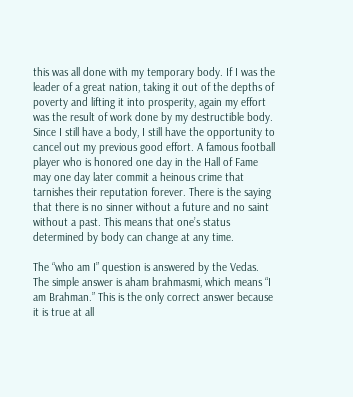this was all done with my temporary body. If I was the leader of a great nation, taking it out of the depths of poverty and lifting it into prosperity, again my effort was the result of work done by my destructible body. Since I still have a body, I still have the opportunity to cancel out my previous good effort. A famous football player who is honored one day in the Hall of Fame may one day later commit a heinous crime that tarnishes their reputation forever. There is the saying that there is no sinner without a future and no saint without a past. This means that one’s status determined by body can change at any time.

The “who am I” question is answered by the Vedas. The simple answer is aham brahmasmi, which means “I am Brahman.” This is the only correct answer because it is true at all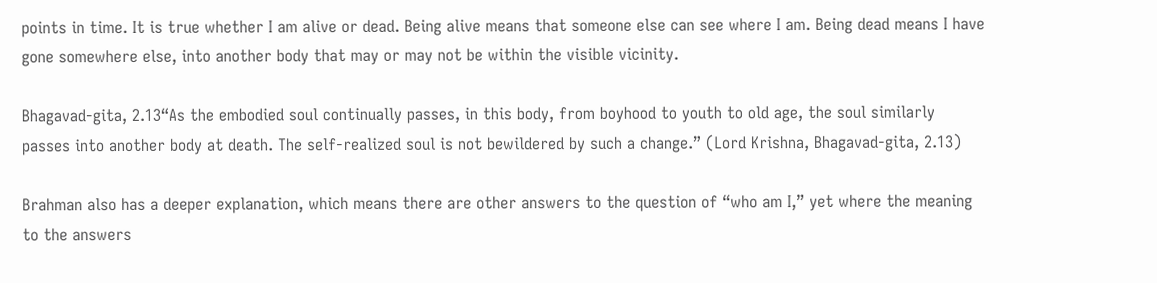points in time. It is true whether I am alive or dead. Being alive means that someone else can see where I am. Being dead means I have gone somewhere else, into another body that may or may not be within the visible vicinity.

Bhagavad-gita, 2.13“As the embodied soul continually passes, in this body, from boyhood to youth to old age, the soul similarly passes into another body at death. The self-realized soul is not bewildered by such a change.” (Lord Krishna, Bhagavad-gita, 2.13)

Brahman also has a deeper explanation, which means there are other answers to the question of “who am I,” yet where the meaning to the answers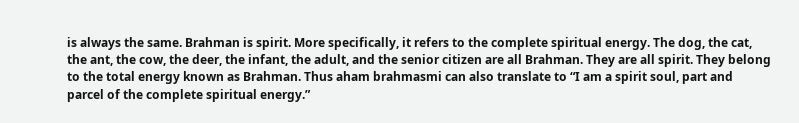is always the same. Brahman is spirit. More specifically, it refers to the complete spiritual energy. The dog, the cat, the ant, the cow, the deer, the infant, the adult, and the senior citizen are all Brahman. They are all spirit. They belong to the total energy known as Brahman. Thus aham brahmasmi can also translate to “I am a spirit soul, part and parcel of the complete spiritual energy.”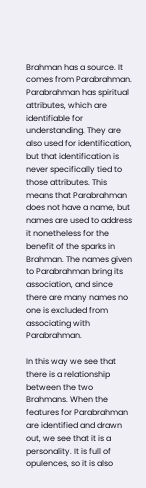Brahman has a source. It comes from Parabrahman. Parabrahman has spiritual attributes, which are identifiable for understanding. They are also used for identification, but that identification is never specifically tied to those attributes. This means that Parabrahman does not have a name, but names are used to address it nonetheless for the benefit of the sparks in Brahman. The names given to Parabrahman bring its association, and since there are many names no one is excluded from associating with Parabrahman.

In this way we see that there is a relationship between the two Brahmans. When the features for Parabrahman are identified and drawn out, we see that it is a personality. It is full of opulences, so it is also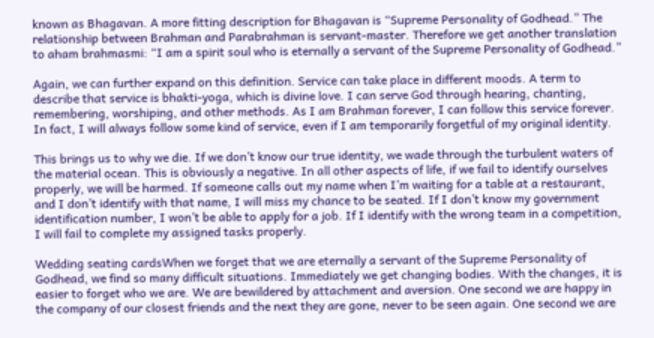known as Bhagavan. A more fitting description for Bhagavan is “Supreme Personality of Godhead.” The relationship between Brahman and Parabrahman is servant-master. Therefore we get another translation to aham brahmasmi: “I am a spirit soul who is eternally a servant of the Supreme Personality of Godhead.”

Again, we can further expand on this definition. Service can take place in different moods. A term to describe that service is bhakti-yoga, which is divine love. I can serve God through hearing, chanting, remembering, worshiping, and other methods. As I am Brahman forever, I can follow this service forever. In fact, I will always follow some kind of service, even if I am temporarily forgetful of my original identity.

This brings us to why we die. If we don’t know our true identity, we wade through the turbulent waters of the material ocean. This is obviously a negative. In all other aspects of life, if we fail to identify ourselves properly, we will be harmed. If someone calls out my name when I’m waiting for a table at a restaurant, and I don’t identify with that name, I will miss my chance to be seated. If I don’t know my government identification number, I won’t be able to apply for a job. If I identify with the wrong team in a competition, I will fail to complete my assigned tasks properly.

Wedding seating cardsWhen we forget that we are eternally a servant of the Supreme Personality of Godhead, we find so many difficult situations. Immediately we get changing bodies. With the changes, it is easier to forget who we are. We are bewildered by attachment and aversion. One second we are happy in the company of our closest friends and the next they are gone, never to be seen again. One second we are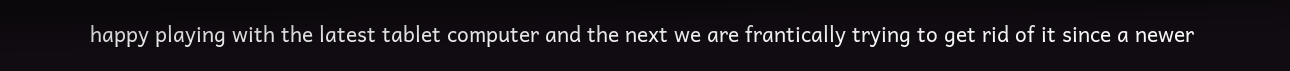happy playing with the latest tablet computer and the next we are frantically trying to get rid of it since a newer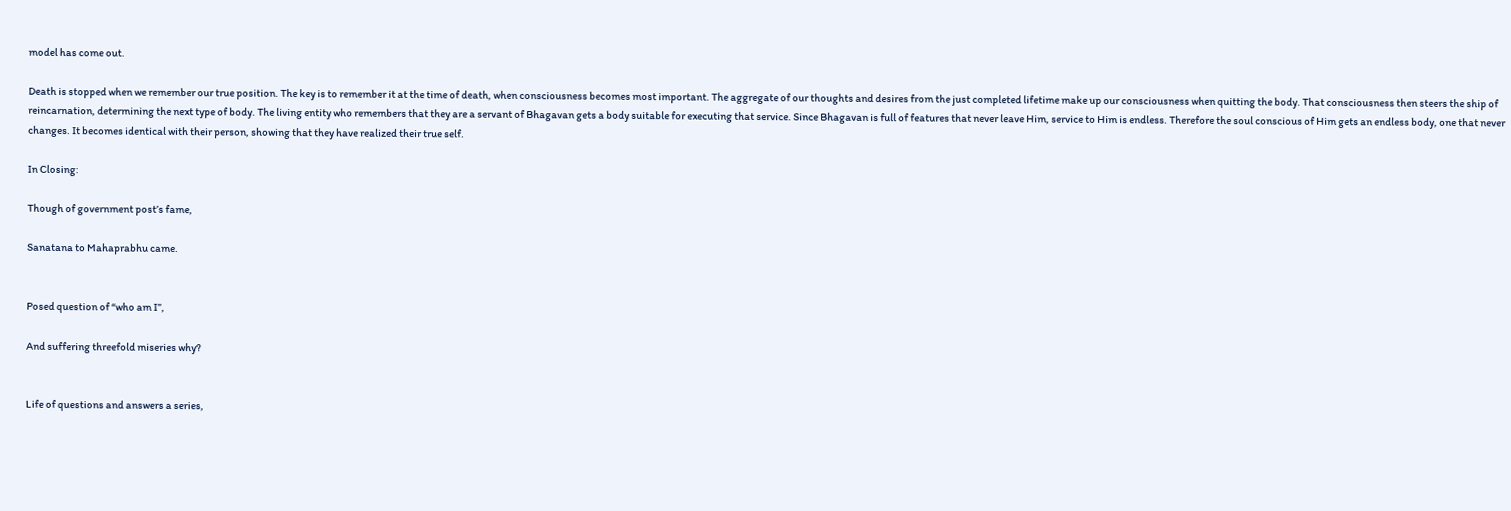model has come out.

Death is stopped when we remember our true position. The key is to remember it at the time of death, when consciousness becomes most important. The aggregate of our thoughts and desires from the just completed lifetime make up our consciousness when quitting the body. That consciousness then steers the ship of reincarnation, determining the next type of body. The living entity who remembers that they are a servant of Bhagavan gets a body suitable for executing that service. Since Bhagavan is full of features that never leave Him, service to Him is endless. Therefore the soul conscious of Him gets an endless body, one that never changes. It becomes identical with their person, showing that they have realized their true self.

In Closing:

Though of government post’s fame,

Sanatana to Mahaprabhu came.


Posed question of “who am I”,

And suffering threefold miseries why?


Life of questions and answers a series,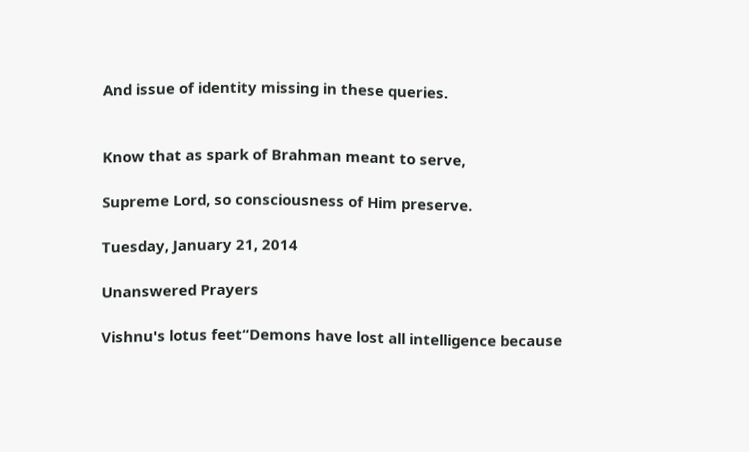And issue of identity missing in these queries.


Know that as spark of Brahman meant to serve,

Supreme Lord, so consciousness of Him preserve.

Tuesday, January 21, 2014

Unanswered Prayers

Vishnu's lotus feet“Demons have lost all intelligence because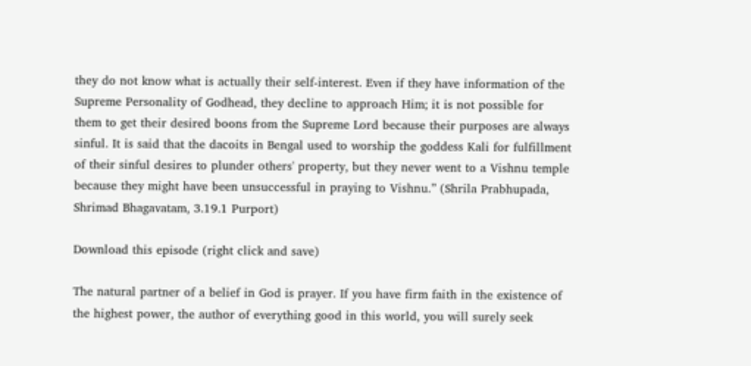they do not know what is actually their self-interest. Even if they have information of the Supreme Personality of Godhead, they decline to approach Him; it is not possible for them to get their desired boons from the Supreme Lord because their purposes are always sinful. It is said that the dacoits in Bengal used to worship the goddess Kali for fulfillment of their sinful desires to plunder others' property, but they never went to a Vishnu temple because they might have been unsuccessful in praying to Vishnu.” (Shrila Prabhupada, Shrimad Bhagavatam, 3.19.1 Purport)

Download this episode (right click and save)

The natural partner of a belief in God is prayer. If you have firm faith in the existence of the highest power, the author of everything good in this world, you will surely seek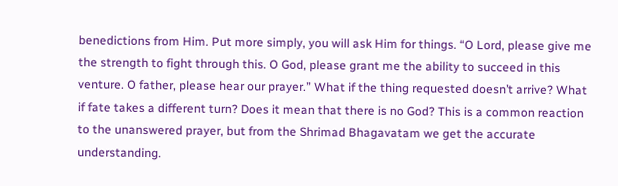benedictions from Him. Put more simply, you will ask Him for things. “O Lord, please give me the strength to fight through this. O God, please grant me the ability to succeed in this venture. O father, please hear our prayer.” What if the thing requested doesn’t arrive? What if fate takes a different turn? Does it mean that there is no God? This is a common reaction to the unanswered prayer, but from the Shrimad Bhagavatam we get the accurate understanding.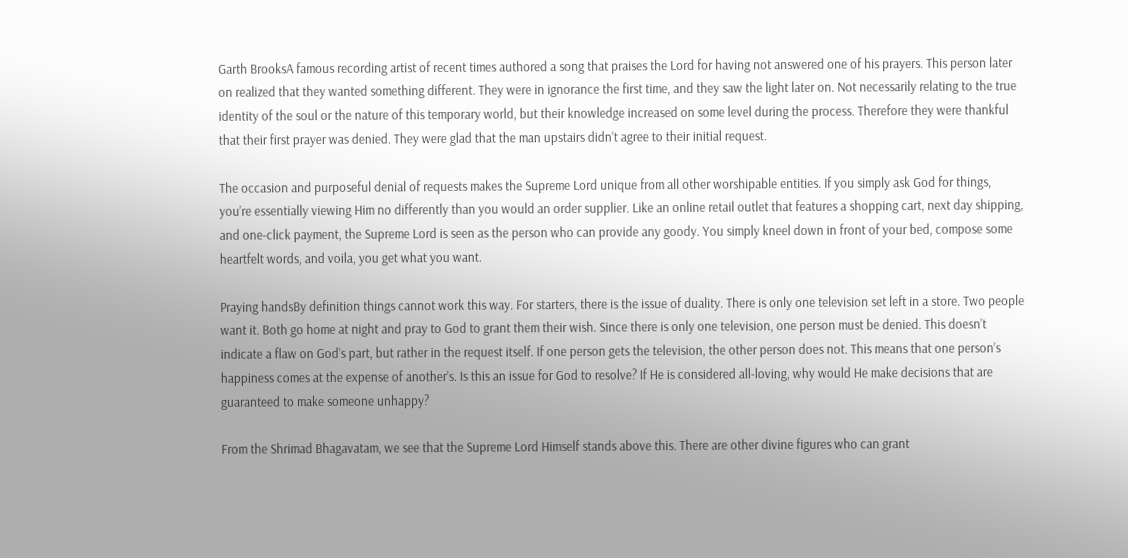Garth BrooksA famous recording artist of recent times authored a song that praises the Lord for having not answered one of his prayers. This person later on realized that they wanted something different. They were in ignorance the first time, and they saw the light later on. Not necessarily relating to the true identity of the soul or the nature of this temporary world, but their knowledge increased on some level during the process. Therefore they were thankful that their first prayer was denied. They were glad that the man upstairs didn’t agree to their initial request.

The occasion and purposeful denial of requests makes the Supreme Lord unique from all other worshipable entities. If you simply ask God for things, you’re essentially viewing Him no differently than you would an order supplier. Like an online retail outlet that features a shopping cart, next day shipping, and one-click payment, the Supreme Lord is seen as the person who can provide any goody. You simply kneel down in front of your bed, compose some heartfelt words, and voila, you get what you want.

Praying handsBy definition things cannot work this way. For starters, there is the issue of duality. There is only one television set left in a store. Two people want it. Both go home at night and pray to God to grant them their wish. Since there is only one television, one person must be denied. This doesn’t indicate a flaw on God’s part, but rather in the request itself. If one person gets the television, the other person does not. This means that one person’s happiness comes at the expense of another’s. Is this an issue for God to resolve? If He is considered all-loving, why would He make decisions that are guaranteed to make someone unhappy?

From the Shrimad Bhagavatam, we see that the Supreme Lord Himself stands above this. There are other divine figures who can grant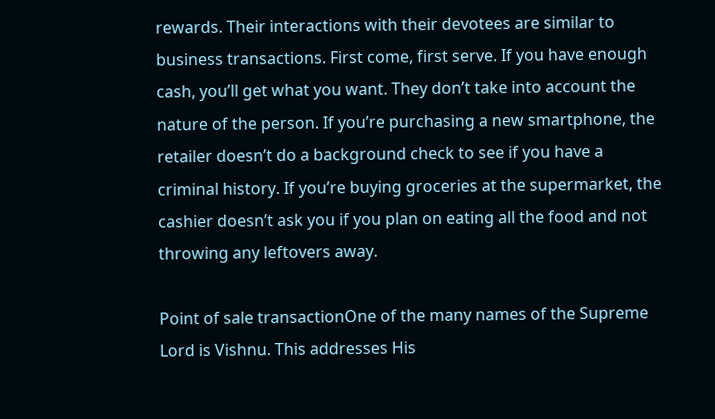rewards. Their interactions with their devotees are similar to business transactions. First come, first serve. If you have enough cash, you’ll get what you want. They don’t take into account the nature of the person. If you’re purchasing a new smartphone, the retailer doesn’t do a background check to see if you have a criminal history. If you’re buying groceries at the supermarket, the cashier doesn’t ask you if you plan on eating all the food and not throwing any leftovers away.

Point of sale transactionOne of the many names of the Supreme Lord is Vishnu. This addresses His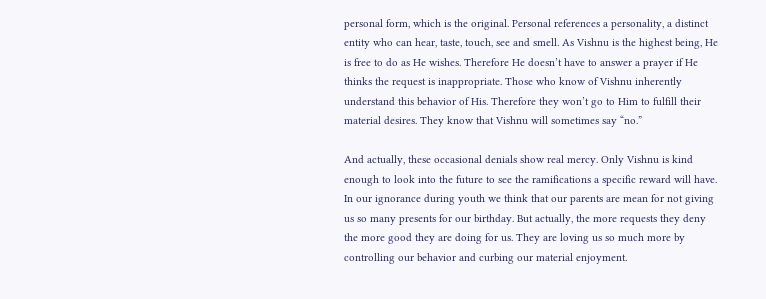personal form, which is the original. Personal references a personality, a distinct entity who can hear, taste, touch, see and smell. As Vishnu is the highest being, He is free to do as He wishes. Therefore He doesn’t have to answer a prayer if He thinks the request is inappropriate. Those who know of Vishnu inherently understand this behavior of His. Therefore they won’t go to Him to fulfill their material desires. They know that Vishnu will sometimes say “no.”

And actually, these occasional denials show real mercy. Only Vishnu is kind enough to look into the future to see the ramifications a specific reward will have. In our ignorance during youth we think that our parents are mean for not giving us so many presents for our birthday. But actually, the more requests they deny the more good they are doing for us. They are loving us so much more by controlling our behavior and curbing our material enjoyment.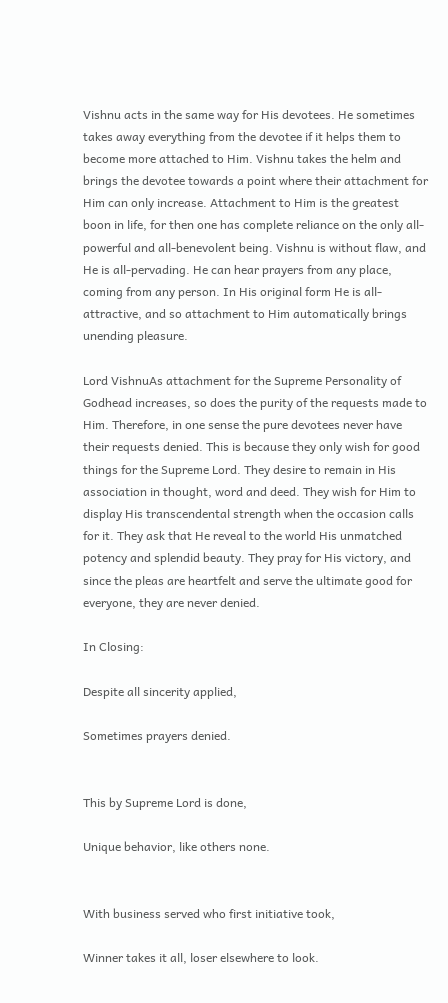Vishnu acts in the same way for His devotees. He sometimes takes away everything from the devotee if it helps them to become more attached to Him. Vishnu takes the helm and brings the devotee towards a point where their attachment for Him can only increase. Attachment to Him is the greatest boon in life, for then one has complete reliance on the only all-powerful and all-benevolent being. Vishnu is without flaw, and He is all-pervading. He can hear prayers from any place, coming from any person. In His original form He is all-attractive, and so attachment to Him automatically brings unending pleasure.

Lord VishnuAs attachment for the Supreme Personality of Godhead increases, so does the purity of the requests made to Him. Therefore, in one sense the pure devotees never have their requests denied. This is because they only wish for good things for the Supreme Lord. They desire to remain in His association in thought, word and deed. They wish for Him to display His transcendental strength when the occasion calls for it. They ask that He reveal to the world His unmatched potency and splendid beauty. They pray for His victory, and since the pleas are heartfelt and serve the ultimate good for everyone, they are never denied.

In Closing:

Despite all sincerity applied,

Sometimes prayers denied.


This by Supreme Lord is done,

Unique behavior, like others none.


With business served who first initiative took,

Winner takes it all, loser elsewhere to look.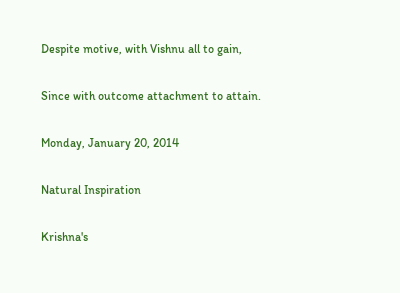Despite motive, with Vishnu all to gain,

Since with outcome attachment to attain.

Monday, January 20, 2014

Natural Inspiration

Krishna's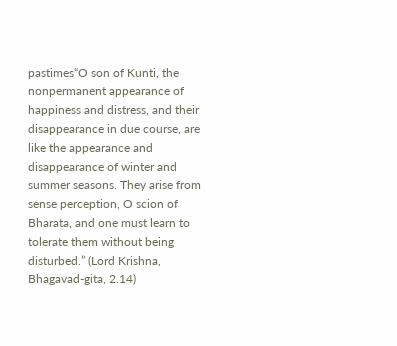pastimes“O son of Kunti, the nonpermanent appearance of happiness and distress, and their disappearance in due course, are like the appearance and disappearance of winter and summer seasons. They arise from sense perception, O scion of Bharata, and one must learn to tolerate them without being disturbed.” (Lord Krishna, Bhagavad-gita, 2.14)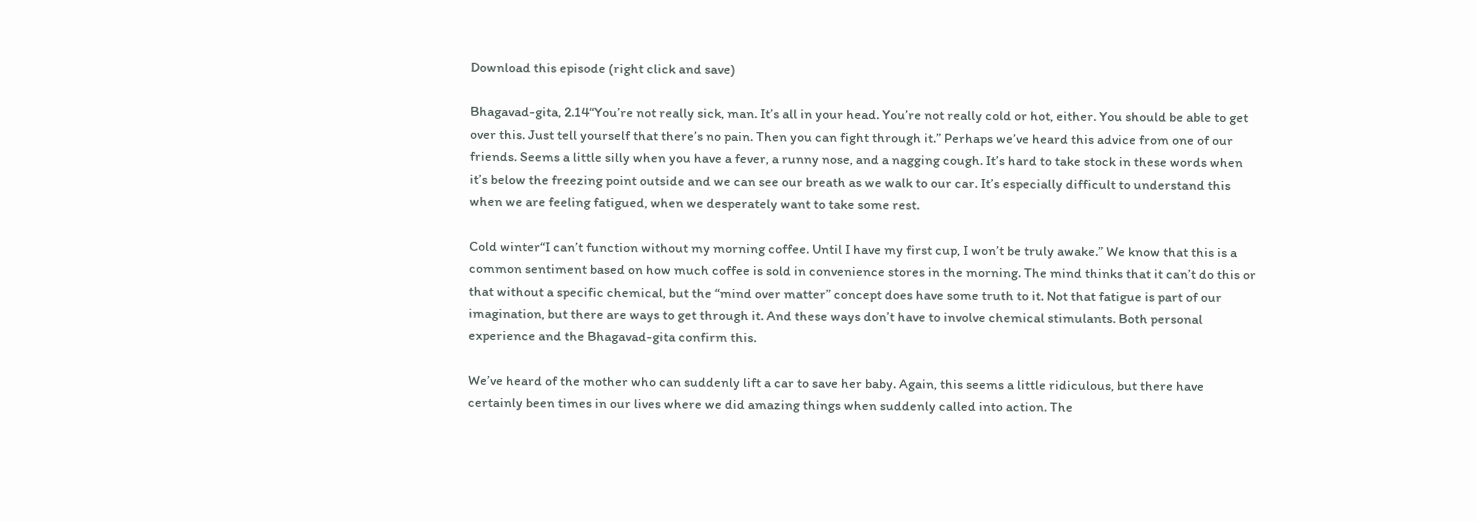Download this episode (right click and save)

Bhagavad-gita, 2.14“You’re not really sick, man. It’s all in your head. You’re not really cold or hot, either. You should be able to get over this. Just tell yourself that there’s no pain. Then you can fight through it.” Perhaps we’ve heard this advice from one of our friends. Seems a little silly when you have a fever, a runny nose, and a nagging cough. It’s hard to take stock in these words when it’s below the freezing point outside and we can see our breath as we walk to our car. It’s especially difficult to understand this when we are feeling fatigued, when we desperately want to take some rest.

Cold winter“I can’t function without my morning coffee. Until I have my first cup, I won’t be truly awake.” We know that this is a common sentiment based on how much coffee is sold in convenience stores in the morning. The mind thinks that it can’t do this or that without a specific chemical, but the “mind over matter” concept does have some truth to it. Not that fatigue is part of our imagination, but there are ways to get through it. And these ways don’t have to involve chemical stimulants. Both personal experience and the Bhagavad-gita confirm this.

We’ve heard of the mother who can suddenly lift a car to save her baby. Again, this seems a little ridiculous, but there have certainly been times in our lives where we did amazing things when suddenly called into action. The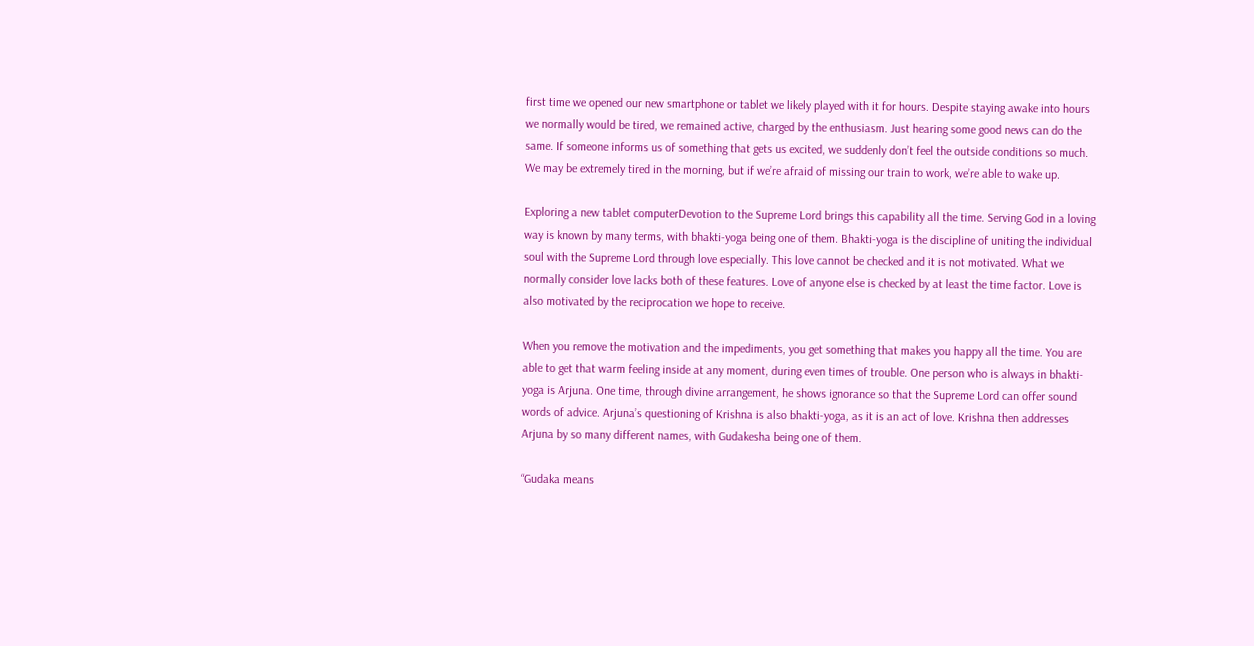first time we opened our new smartphone or tablet we likely played with it for hours. Despite staying awake into hours we normally would be tired, we remained active, charged by the enthusiasm. Just hearing some good news can do the same. If someone informs us of something that gets us excited, we suddenly don’t feel the outside conditions so much. We may be extremely tired in the morning, but if we’re afraid of missing our train to work, we’re able to wake up.

Exploring a new tablet computerDevotion to the Supreme Lord brings this capability all the time. Serving God in a loving way is known by many terms, with bhakti-yoga being one of them. Bhakti-yoga is the discipline of uniting the individual soul with the Supreme Lord through love especially. This love cannot be checked and it is not motivated. What we normally consider love lacks both of these features. Love of anyone else is checked by at least the time factor. Love is also motivated by the reciprocation we hope to receive.

When you remove the motivation and the impediments, you get something that makes you happy all the time. You are able to get that warm feeling inside at any moment, during even times of trouble. One person who is always in bhakti-yoga is Arjuna. One time, through divine arrangement, he shows ignorance so that the Supreme Lord can offer sound words of advice. Arjuna’s questioning of Krishna is also bhakti-yoga, as it is an act of love. Krishna then addresses Arjuna by so many different names, with Gudakesha being one of them.

“Gudaka means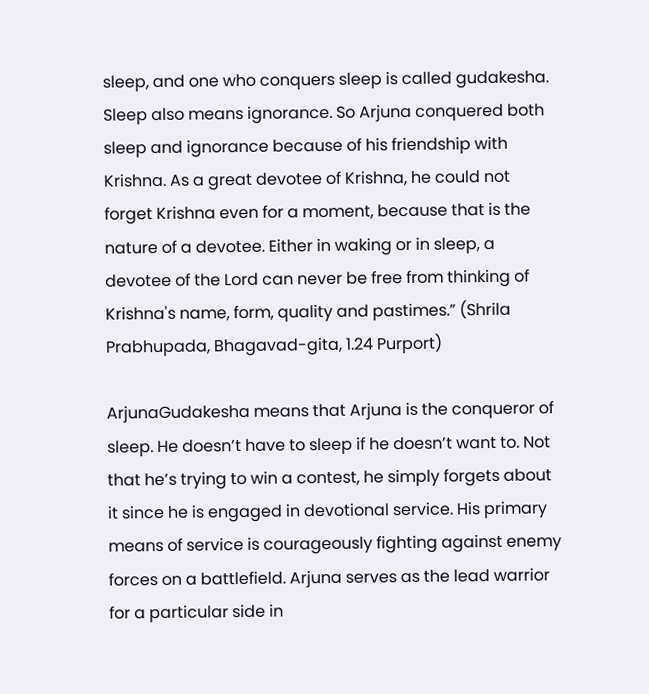sleep, and one who conquers sleep is called gudakesha. Sleep also means ignorance. So Arjuna conquered both sleep and ignorance because of his friendship with Krishna. As a great devotee of Krishna, he could not forget Krishna even for a moment, because that is the nature of a devotee. Either in waking or in sleep, a devotee of the Lord can never be free from thinking of Krishna's name, form, quality and pastimes.” (Shrila Prabhupada, Bhagavad-gita, 1.24 Purport)

ArjunaGudakesha means that Arjuna is the conqueror of sleep. He doesn’t have to sleep if he doesn’t want to. Not that he’s trying to win a contest, he simply forgets about it since he is engaged in devotional service. His primary means of service is courageously fighting against enemy forces on a battlefield. Arjuna serves as the lead warrior for a particular side in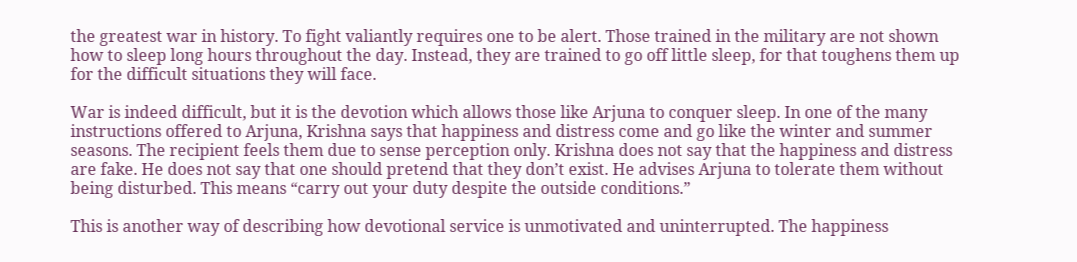the greatest war in history. To fight valiantly requires one to be alert. Those trained in the military are not shown how to sleep long hours throughout the day. Instead, they are trained to go off little sleep, for that toughens them up for the difficult situations they will face.

War is indeed difficult, but it is the devotion which allows those like Arjuna to conquer sleep. In one of the many instructions offered to Arjuna, Krishna says that happiness and distress come and go like the winter and summer seasons. The recipient feels them due to sense perception only. Krishna does not say that the happiness and distress are fake. He does not say that one should pretend that they don’t exist. He advises Arjuna to tolerate them without being disturbed. This means “carry out your duty despite the outside conditions.”

This is another way of describing how devotional service is unmotivated and uninterrupted. The happiness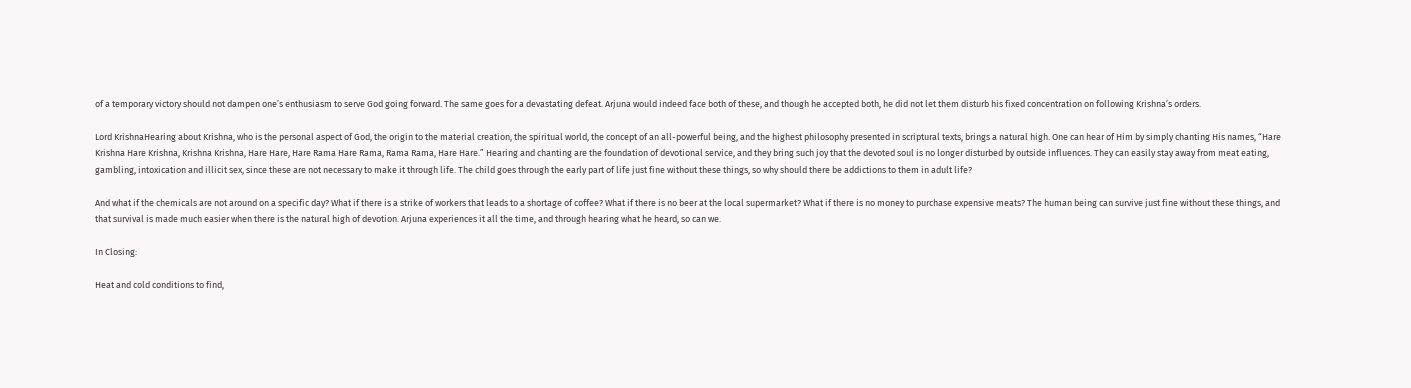of a temporary victory should not dampen one’s enthusiasm to serve God going forward. The same goes for a devastating defeat. Arjuna would indeed face both of these, and though he accepted both, he did not let them disturb his fixed concentration on following Krishna’s orders.

Lord KrishnaHearing about Krishna, who is the personal aspect of God, the origin to the material creation, the spiritual world, the concept of an all-powerful being, and the highest philosophy presented in scriptural texts, brings a natural high. One can hear of Him by simply chanting His names, “Hare Krishna Hare Krishna, Krishna Krishna, Hare Hare, Hare Rama Hare Rama, Rama Rama, Hare Hare.” Hearing and chanting are the foundation of devotional service, and they bring such joy that the devoted soul is no longer disturbed by outside influences. They can easily stay away from meat eating, gambling, intoxication and illicit sex, since these are not necessary to make it through life. The child goes through the early part of life just fine without these things, so why should there be addictions to them in adult life?

And what if the chemicals are not around on a specific day? What if there is a strike of workers that leads to a shortage of coffee? What if there is no beer at the local supermarket? What if there is no money to purchase expensive meats? The human being can survive just fine without these things, and that survival is made much easier when there is the natural high of devotion. Arjuna experiences it all the time, and through hearing what he heard, so can we.

In Closing:

Heat and cold conditions to find,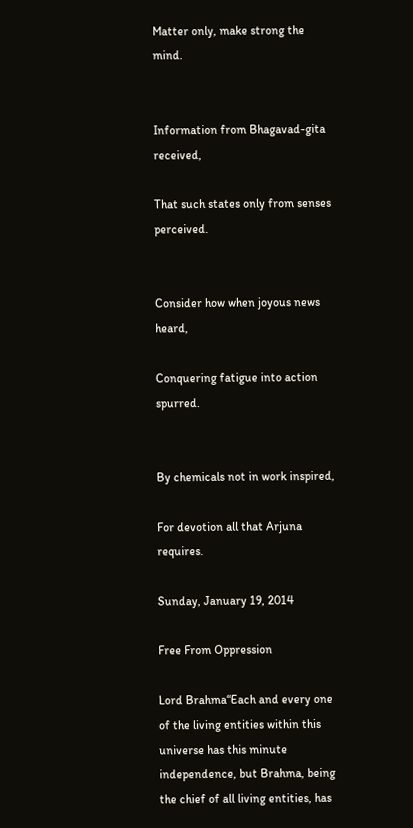Matter only, make strong the mind.


Information from Bhagavad-gita received,

That such states only from senses perceived.


Consider how when joyous news heard,

Conquering fatigue into action spurred.


By chemicals not in work inspired,

For devotion all that Arjuna requires.

Sunday, January 19, 2014

Free From Oppression

Lord Brahma“Each and every one of the living entities within this universe has this minute independence, but Brahma, being the chief of all living entities, has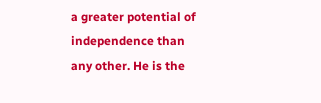a greater potential of independence than any other. He is the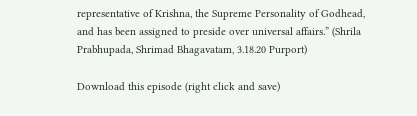representative of Krishna, the Supreme Personality of Godhead, and has been assigned to preside over universal affairs.” (Shrila Prabhupada, Shrimad Bhagavatam, 3.18.20 Purport)

Download this episode (right click and save)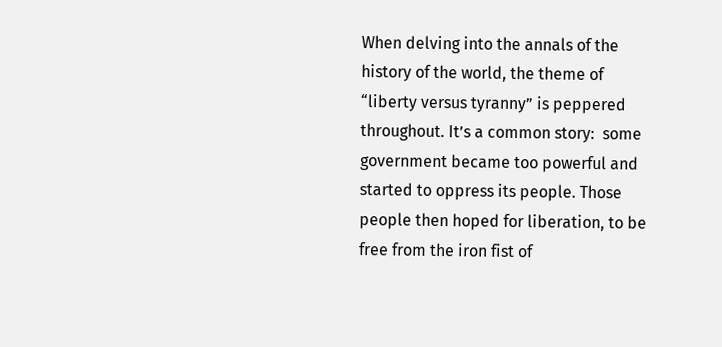When delving into the annals of the history of the world, the theme of “liberty versus tyranny” is peppered throughout. It’s a common story:  some government became too powerful and started to oppress its people. Those people then hoped for liberation, to be free from the iron fist of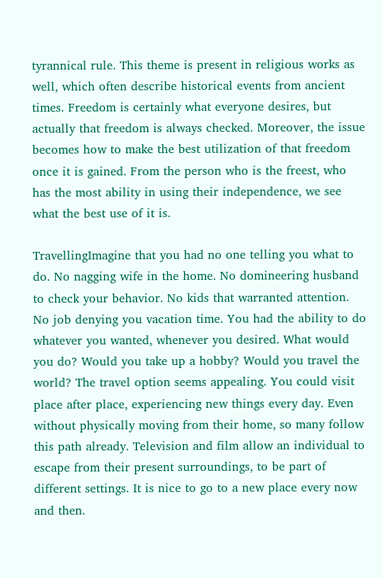tyrannical rule. This theme is present in religious works as well, which often describe historical events from ancient times. Freedom is certainly what everyone desires, but actually that freedom is always checked. Moreover, the issue becomes how to make the best utilization of that freedom once it is gained. From the person who is the freest, who has the most ability in using their independence, we see what the best use of it is.

TravellingImagine that you had no one telling you what to do. No nagging wife in the home. No domineering husband to check your behavior. No kids that warranted attention. No job denying you vacation time. You had the ability to do whatever you wanted, whenever you desired. What would you do? Would you take up a hobby? Would you travel the world? The travel option seems appealing. You could visit place after place, experiencing new things every day. Even without physically moving from their home, so many follow this path already. Television and film allow an individual to escape from their present surroundings, to be part of different settings. It is nice to go to a new place every now and then.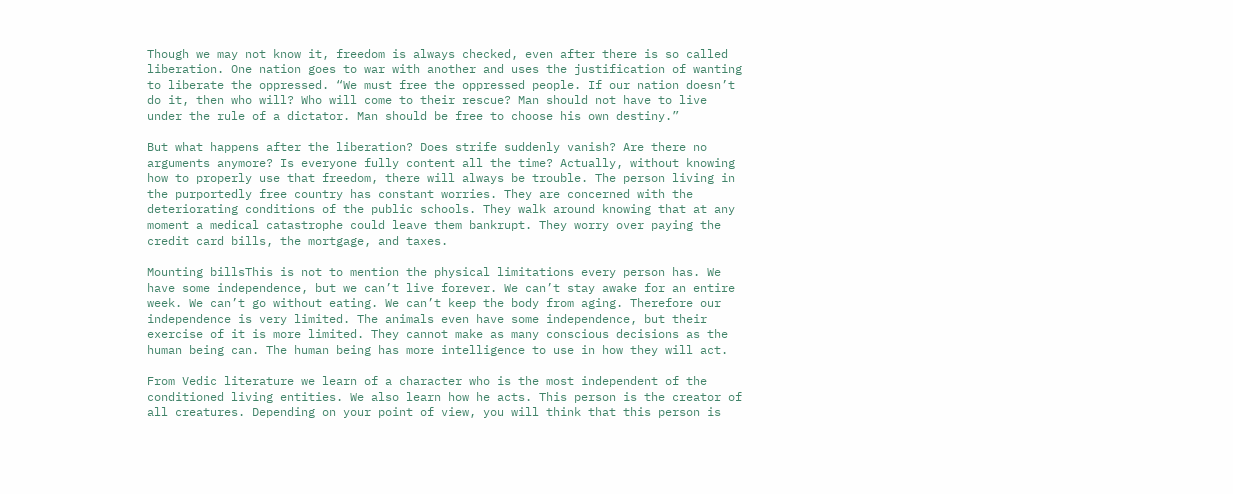Though we may not know it, freedom is always checked, even after there is so called liberation. One nation goes to war with another and uses the justification of wanting to liberate the oppressed. “We must free the oppressed people. If our nation doesn’t do it, then who will? Who will come to their rescue? Man should not have to live under the rule of a dictator. Man should be free to choose his own destiny.”

But what happens after the liberation? Does strife suddenly vanish? Are there no arguments anymore? Is everyone fully content all the time? Actually, without knowing how to properly use that freedom, there will always be trouble. The person living in the purportedly free country has constant worries. They are concerned with the deteriorating conditions of the public schools. They walk around knowing that at any moment a medical catastrophe could leave them bankrupt. They worry over paying the credit card bills, the mortgage, and taxes.

Mounting billsThis is not to mention the physical limitations every person has. We have some independence, but we can’t live forever. We can’t stay awake for an entire week. We can’t go without eating. We can’t keep the body from aging. Therefore our independence is very limited. The animals even have some independence, but their exercise of it is more limited. They cannot make as many conscious decisions as the human being can. The human being has more intelligence to use in how they will act.

From Vedic literature we learn of a character who is the most independent of the conditioned living entities. We also learn how he acts. This person is the creator of all creatures. Depending on your point of view, you will think that this person is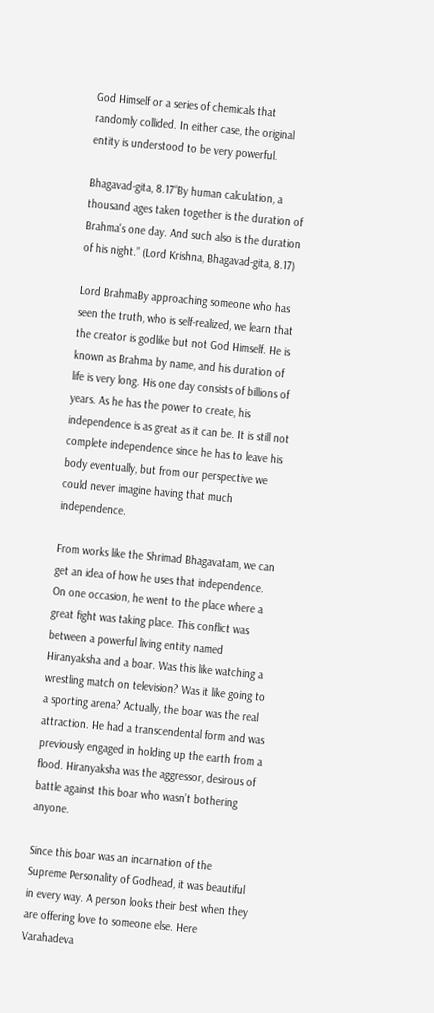God Himself or a series of chemicals that randomly collided. In either case, the original entity is understood to be very powerful.

Bhagavad-gita, 8.17“By human calculation, a thousand ages taken together is the duration of Brahma's one day. And such also is the duration of his night.” (Lord Krishna, Bhagavad-gita, 8.17)

Lord BrahmaBy approaching someone who has seen the truth, who is self-realized, we learn that the creator is godlike but not God Himself. He is known as Brahma by name, and his duration of life is very long. His one day consists of billions of years. As he has the power to create, his independence is as great as it can be. It is still not complete independence since he has to leave his body eventually, but from our perspective we could never imagine having that much independence.

From works like the Shrimad Bhagavatam, we can get an idea of how he uses that independence. On one occasion, he went to the place where a great fight was taking place. This conflict was between a powerful living entity named Hiranyaksha and a boar. Was this like watching a wrestling match on television? Was it like going to a sporting arena? Actually, the boar was the real attraction. He had a transcendental form and was previously engaged in holding up the earth from a flood. Hiranyaksha was the aggressor, desirous of battle against this boar who wasn’t bothering anyone.

Since this boar was an incarnation of the Supreme Personality of Godhead, it was beautiful in every way. A person looks their best when they are offering love to someone else. Here Varahadeva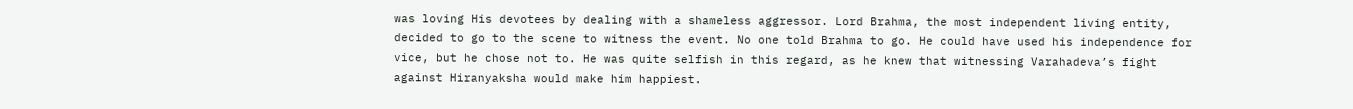was loving His devotees by dealing with a shameless aggressor. Lord Brahma, the most independent living entity, decided to go to the scene to witness the event. No one told Brahma to go. He could have used his independence for vice, but he chose not to. He was quite selfish in this regard, as he knew that witnessing Varahadeva’s fight against Hiranyaksha would make him happiest.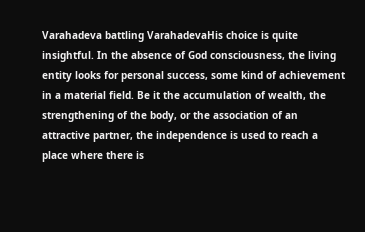Varahadeva battling VarahadevaHis choice is quite insightful. In the absence of God consciousness, the living entity looks for personal success, some kind of achievement in a material field. Be it the accumulation of wealth, the strengthening of the body, or the association of an attractive partner, the independence is used to reach a place where there is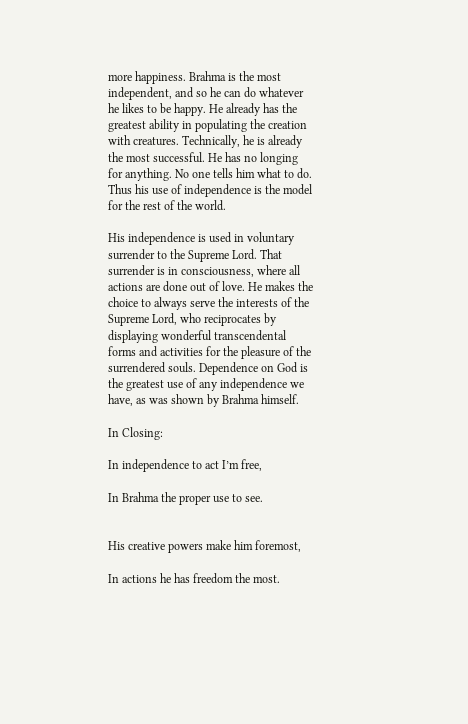more happiness. Brahma is the most independent, and so he can do whatever he likes to be happy. He already has the greatest ability in populating the creation with creatures. Technically, he is already the most successful. He has no longing for anything. No one tells him what to do. Thus his use of independence is the model for the rest of the world.

His independence is used in voluntary surrender to the Supreme Lord. That surrender is in consciousness, where all actions are done out of love. He makes the choice to always serve the interests of the Supreme Lord, who reciprocates by displaying wonderful transcendental forms and activities for the pleasure of the surrendered souls. Dependence on God is the greatest use of any independence we have, as was shown by Brahma himself.

In Closing:

In independence to act I’m free,

In Brahma the proper use to see.


His creative powers make him foremost,

In actions he has freedom the most.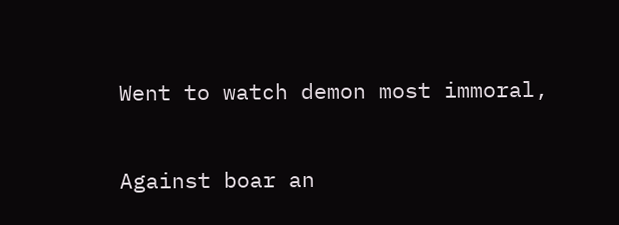Went to watch demon most immoral,

Against boar an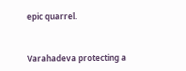epic quarrel.


Varahadeva protecting a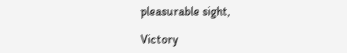pleasurable sight,

Victory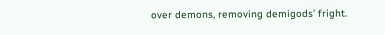over demons, removing demigods’ fright.